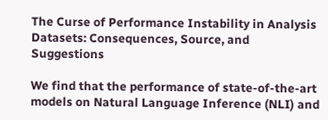The Curse of Performance Instability in Analysis Datasets: Consequences, Source, and Suggestions

We find that the performance of state-of-the-art models on Natural Language Inference (NLI) and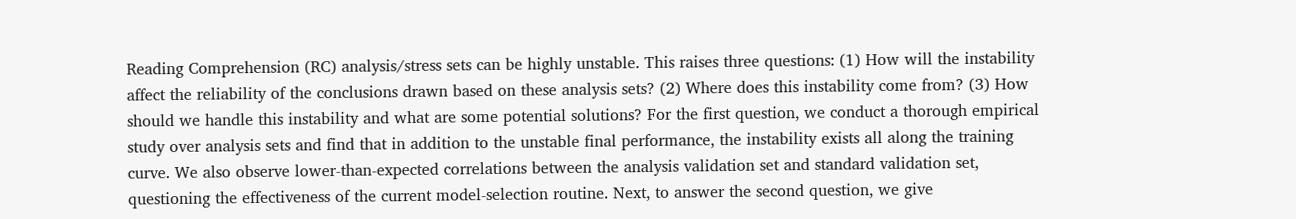Reading Comprehension (RC) analysis/stress sets can be highly unstable. This raises three questions: (1) How will the instability affect the reliability of the conclusions drawn based on these analysis sets? (2) Where does this instability come from? (3) How should we handle this instability and what are some potential solutions? For the first question, we conduct a thorough empirical study over analysis sets and find that in addition to the unstable final performance, the instability exists all along the training curve. We also observe lower-than-expected correlations between the analysis validation set and standard validation set, questioning the effectiveness of the current model-selection routine. Next, to answer the second question, we give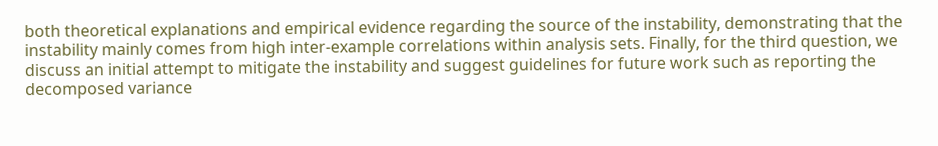both theoretical explanations and empirical evidence regarding the source of the instability, demonstrating that the instability mainly comes from high inter-example correlations within analysis sets. Finally, for the third question, we discuss an initial attempt to mitigate the instability and suggest guidelines for future work such as reporting the decomposed variance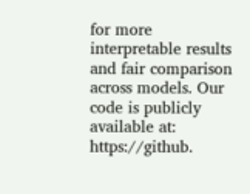for more interpretable results and fair comparison across models. Our code is publicly available at: https://github.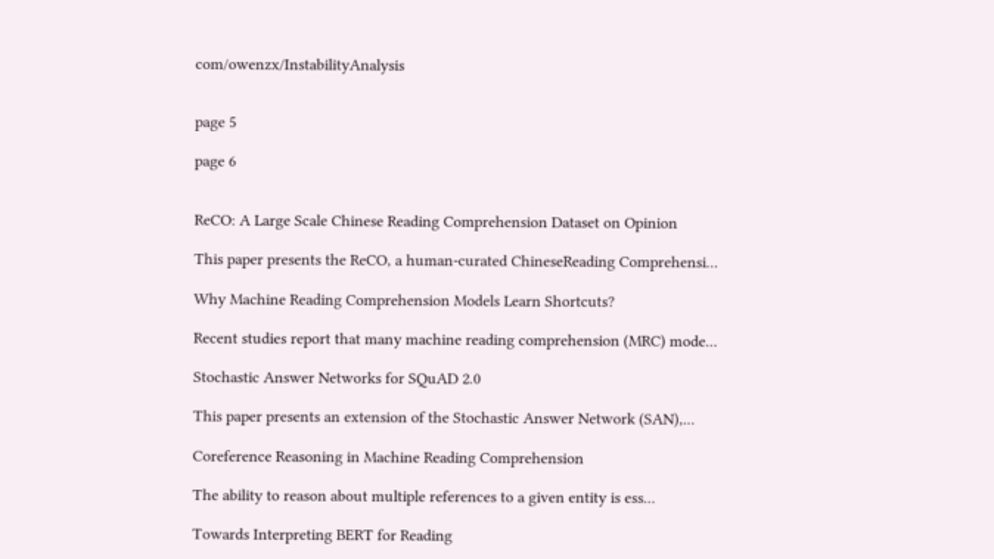com/owenzx/InstabilityAnalysis


page 5

page 6


ReCO: A Large Scale Chinese Reading Comprehension Dataset on Opinion

This paper presents the ReCO, a human-curated ChineseReading Comprehensi...

Why Machine Reading Comprehension Models Learn Shortcuts?

Recent studies report that many machine reading comprehension (MRC) mode...

Stochastic Answer Networks for SQuAD 2.0

This paper presents an extension of the Stochastic Answer Network (SAN),...

Coreference Reasoning in Machine Reading Comprehension

The ability to reason about multiple references to a given entity is ess...

Towards Interpreting BERT for Reading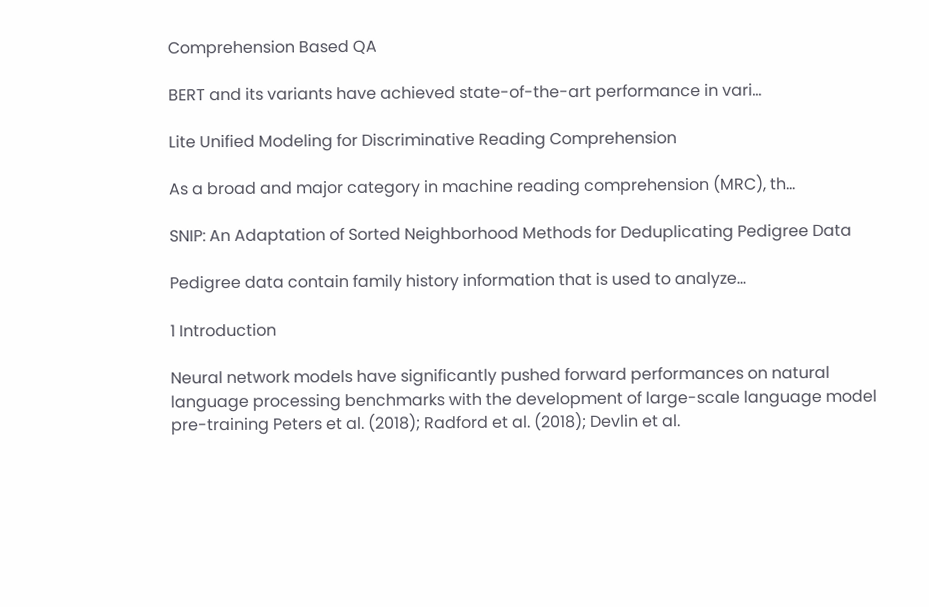Comprehension Based QA

BERT and its variants have achieved state-of-the-art performance in vari...

Lite Unified Modeling for Discriminative Reading Comprehension

As a broad and major category in machine reading comprehension (MRC), th...

SNIP: An Adaptation of Sorted Neighborhood Methods for Deduplicating Pedigree Data

Pedigree data contain family history information that is used to analyze...

1 Introduction

Neural network models have significantly pushed forward performances on natural language processing benchmarks with the development of large-scale language model pre-training Peters et al. (2018); Radford et al. (2018); Devlin et al.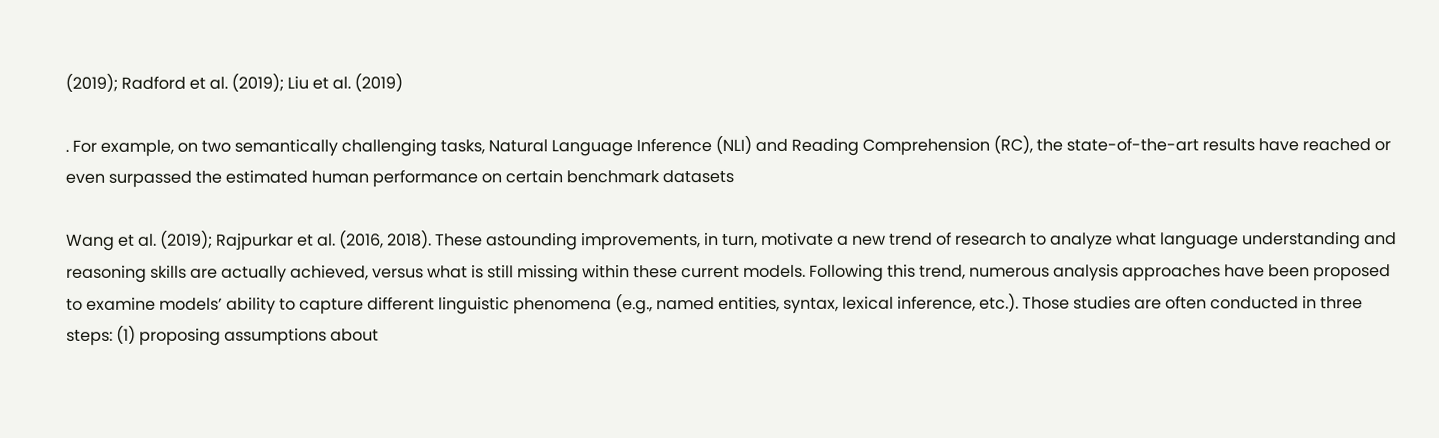(2019); Radford et al. (2019); Liu et al. (2019)

. For example, on two semantically challenging tasks, Natural Language Inference (NLI) and Reading Comprehension (RC), the state-of-the-art results have reached or even surpassed the estimated human performance on certain benchmark datasets

Wang et al. (2019); Rajpurkar et al. (2016, 2018). These astounding improvements, in turn, motivate a new trend of research to analyze what language understanding and reasoning skills are actually achieved, versus what is still missing within these current models. Following this trend, numerous analysis approaches have been proposed to examine models’ ability to capture different linguistic phenomena (e.g., named entities, syntax, lexical inference, etc.). Those studies are often conducted in three steps: (1) proposing assumptions about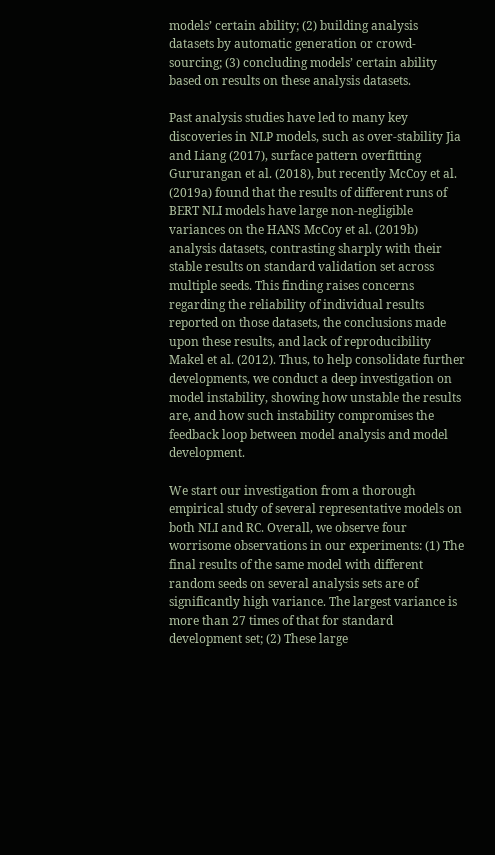models’ certain ability; (2) building analysis datasets by automatic generation or crowd-sourcing; (3) concluding models’ certain ability based on results on these analysis datasets.

Past analysis studies have led to many key discoveries in NLP models, such as over-stability Jia and Liang (2017), surface pattern overfitting Gururangan et al. (2018), but recently McCoy et al. (2019a) found that the results of different runs of BERT NLI models have large non-negligible variances on the HANS McCoy et al. (2019b) analysis datasets, contrasting sharply with their stable results on standard validation set across multiple seeds. This finding raises concerns regarding the reliability of individual results reported on those datasets, the conclusions made upon these results, and lack of reproducibility Makel et al. (2012). Thus, to help consolidate further developments, we conduct a deep investigation on model instability, showing how unstable the results are, and how such instability compromises the feedback loop between model analysis and model development.

We start our investigation from a thorough empirical study of several representative models on both NLI and RC. Overall, we observe four worrisome observations in our experiments: (1) The final results of the same model with different random seeds on several analysis sets are of significantly high variance. The largest variance is more than 27 times of that for standard development set; (2) These large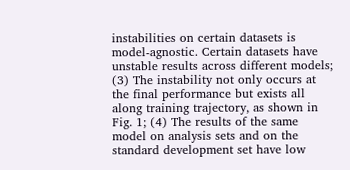instabilities on certain datasets is model-agnostic. Certain datasets have unstable results across different models; (3) The instability not only occurs at the final performance but exists all along training trajectory, as shown in Fig. 1; (4) The results of the same model on analysis sets and on the standard development set have low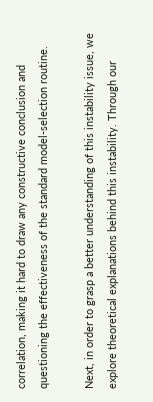correlation, making it hard to draw any constructive conclusion and questioning the effectiveness of the standard model-selection routine.

Next, in order to grasp a better understanding of this instability issue, we explore theoretical explanations behind this instability. Through our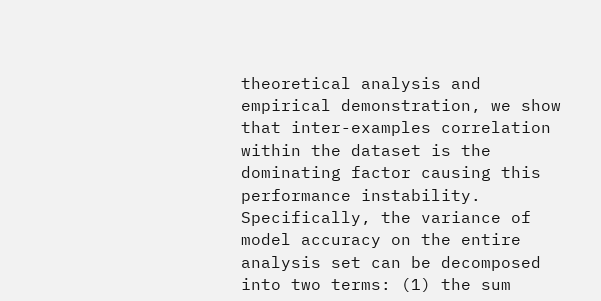theoretical analysis and empirical demonstration, we show that inter-examples correlation within the dataset is the dominating factor causing this performance instability. Specifically, the variance of model accuracy on the entire analysis set can be decomposed into two terms: (1) the sum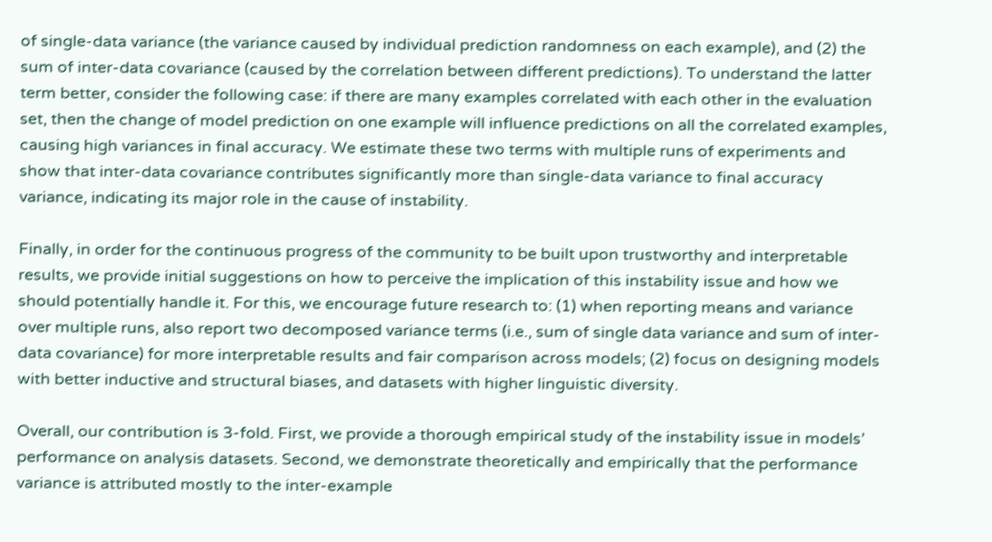of single-data variance (the variance caused by individual prediction randomness on each example), and (2) the sum of inter-data covariance (caused by the correlation between different predictions). To understand the latter term better, consider the following case: if there are many examples correlated with each other in the evaluation set, then the change of model prediction on one example will influence predictions on all the correlated examples, causing high variances in final accuracy. We estimate these two terms with multiple runs of experiments and show that inter-data covariance contributes significantly more than single-data variance to final accuracy variance, indicating its major role in the cause of instability.

Finally, in order for the continuous progress of the community to be built upon trustworthy and interpretable results, we provide initial suggestions on how to perceive the implication of this instability issue and how we should potentially handle it. For this, we encourage future research to: (1) when reporting means and variance over multiple runs, also report two decomposed variance terms (i.e., sum of single data variance and sum of inter-data covariance) for more interpretable results and fair comparison across models; (2) focus on designing models with better inductive and structural biases, and datasets with higher linguistic diversity.

Overall, our contribution is 3-fold. First, we provide a thorough empirical study of the instability issue in models’ performance on analysis datasets. Second, we demonstrate theoretically and empirically that the performance variance is attributed mostly to the inter-example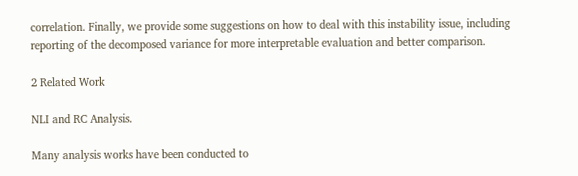correlation. Finally, we provide some suggestions on how to deal with this instability issue, including reporting of the decomposed variance for more interpretable evaluation and better comparison.

2 Related Work

NLI and RC Analysis.

Many analysis works have been conducted to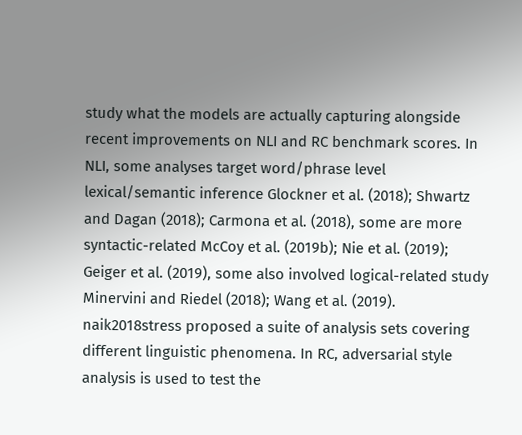study what the models are actually capturing alongside recent improvements on NLI and RC benchmark scores. In NLI, some analyses target word/phrase level lexical/semantic inference Glockner et al. (2018); Shwartz and Dagan (2018); Carmona et al. (2018), some are more syntactic-related McCoy et al. (2019b); Nie et al. (2019); Geiger et al. (2019), some also involved logical-related study Minervini and Riedel (2018); Wang et al. (2019). naik2018stress proposed a suite of analysis sets covering different linguistic phenomena. In RC, adversarial style analysis is used to test the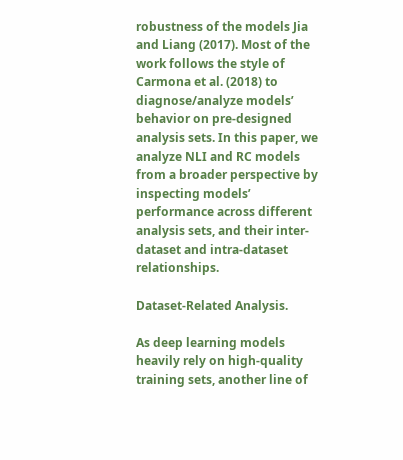robustness of the models Jia and Liang (2017). Most of the work follows the style of Carmona et al. (2018) to diagnose/analyze models’ behavior on pre-designed analysis sets. In this paper, we analyze NLI and RC models from a broader perspective by inspecting models’ performance across different analysis sets, and their inter-dataset and intra-dataset relationships.

Dataset-Related Analysis.

As deep learning models heavily rely on high-quality training sets, another line of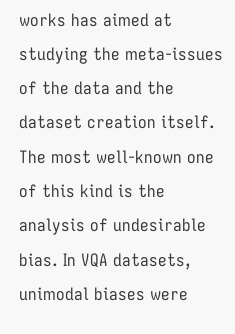works has aimed at studying the meta-issues of the data and the dataset creation itself. The most well-known one of this kind is the analysis of undesirable bias. In VQA datasets, unimodal biases were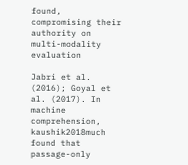found, compromising their authority on multi-modality evaluation

Jabri et al. (2016); Goyal et al. (2017). In machine comprehension, kaushik2018much found that passage-only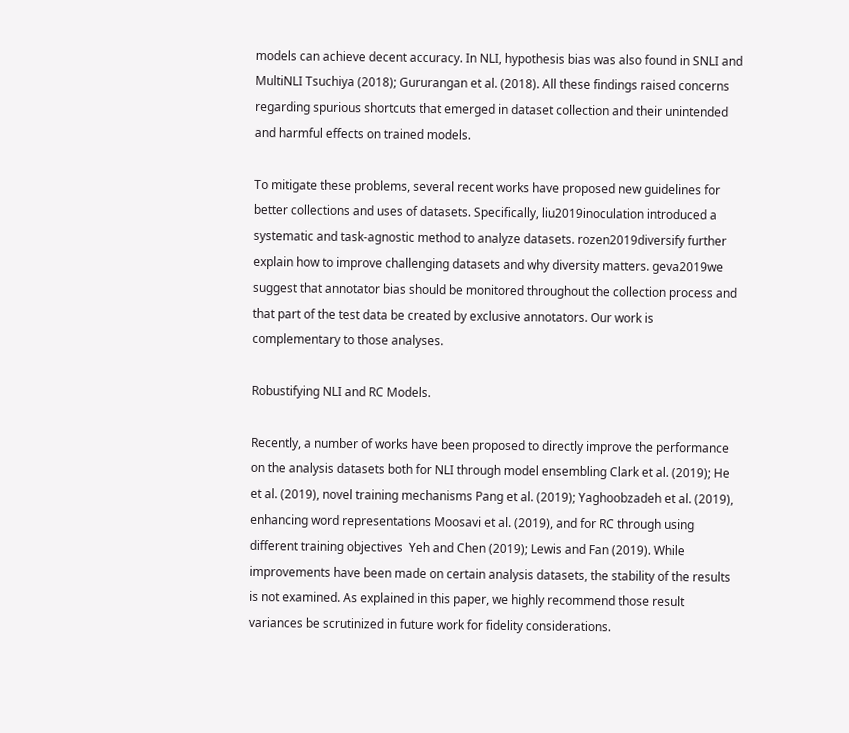models can achieve decent accuracy. In NLI, hypothesis bias was also found in SNLI and MultiNLI Tsuchiya (2018); Gururangan et al. (2018). All these findings raised concerns regarding spurious shortcuts that emerged in dataset collection and their unintended and harmful effects on trained models.

To mitigate these problems, several recent works have proposed new guidelines for better collections and uses of datasets. Specifically, liu2019inoculation introduced a systematic and task-agnostic method to analyze datasets. rozen2019diversify further explain how to improve challenging datasets and why diversity matters. geva2019we suggest that annotator bias should be monitored throughout the collection process and that part of the test data be created by exclusive annotators. Our work is complementary to those analyses.

Robustifying NLI and RC Models.

Recently, a number of works have been proposed to directly improve the performance on the analysis datasets both for NLI through model ensembling Clark et al. (2019); He et al. (2019), novel training mechanisms Pang et al. (2019); Yaghoobzadeh et al. (2019), enhancing word representations Moosavi et al. (2019), and for RC through using different training objectives  Yeh and Chen (2019); Lewis and Fan (2019). While improvements have been made on certain analysis datasets, the stability of the results is not examined. As explained in this paper, we highly recommend those result variances be scrutinized in future work for fidelity considerations.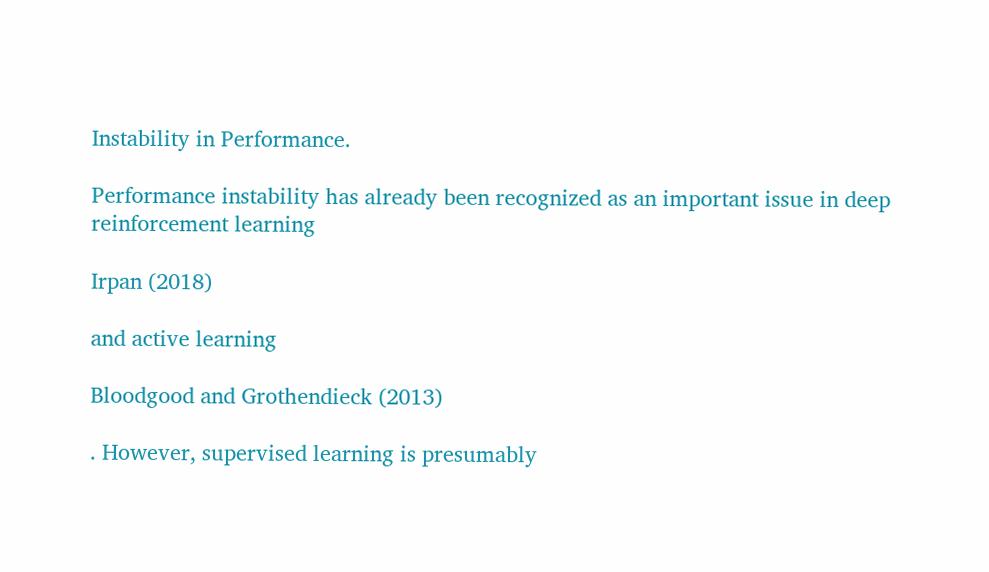Instability in Performance.

Performance instability has already been recognized as an important issue in deep reinforcement learning

Irpan (2018)

and active learning

Bloodgood and Grothendieck (2013)

. However, supervised learning is presumably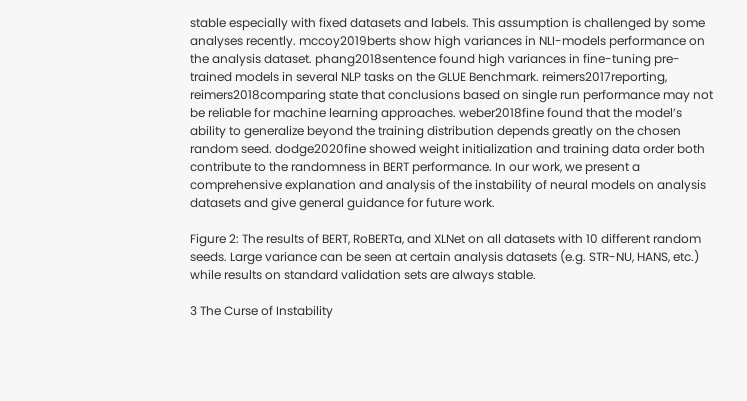stable especially with fixed datasets and labels. This assumption is challenged by some analyses recently. mccoy2019berts show high variances in NLI-models performance on the analysis dataset. phang2018sentence found high variances in fine-tuning pre-trained models in several NLP tasks on the GLUE Benchmark. reimers2017reporting, reimers2018comparing state that conclusions based on single run performance may not be reliable for machine learning approaches. weber2018fine found that the model’s ability to generalize beyond the training distribution depends greatly on the chosen random seed. dodge2020fine showed weight initialization and training data order both contribute to the randomness in BERT performance. In our work, we present a comprehensive explanation and analysis of the instability of neural models on analysis datasets and give general guidance for future work.

Figure 2: The results of BERT, RoBERTa, and XLNet on all datasets with 10 different random seeds. Large variance can be seen at certain analysis datasets (e.g. STR-NU, HANS, etc.) while results on standard validation sets are always stable.

3 The Curse of Instability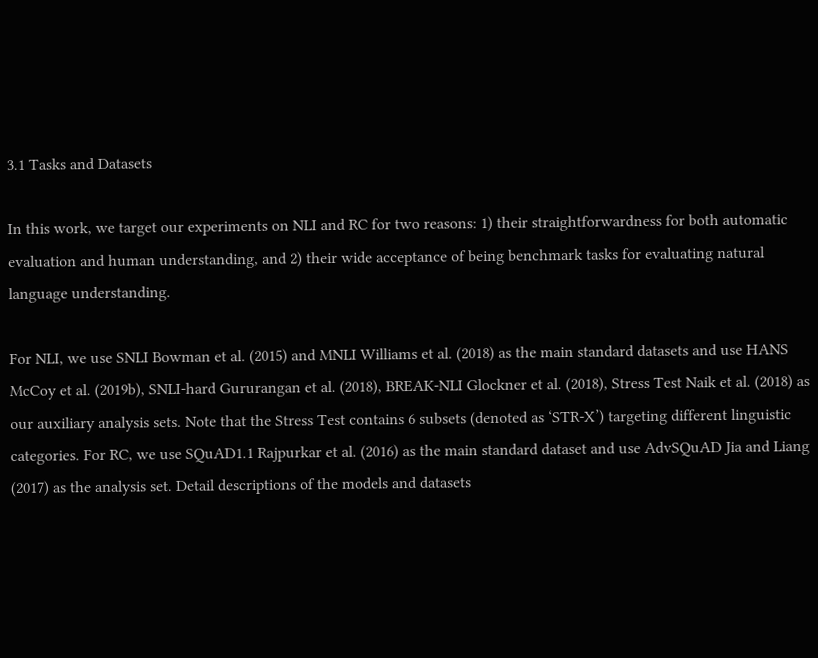3.1 Tasks and Datasets

In this work, we target our experiments on NLI and RC for two reasons: 1) their straightforwardness for both automatic evaluation and human understanding, and 2) their wide acceptance of being benchmark tasks for evaluating natural language understanding.

For NLI, we use SNLI Bowman et al. (2015) and MNLI Williams et al. (2018) as the main standard datasets and use HANS McCoy et al. (2019b), SNLI-hard Gururangan et al. (2018), BREAK-NLI Glockner et al. (2018), Stress Test Naik et al. (2018) as our auxiliary analysis sets. Note that the Stress Test contains 6 subsets (denoted as ‘STR-X’) targeting different linguistic categories. For RC, we use SQuAD1.1 Rajpurkar et al. (2016) as the main standard dataset and use AdvSQuAD Jia and Liang (2017) as the analysis set. Detail descriptions of the models and datasets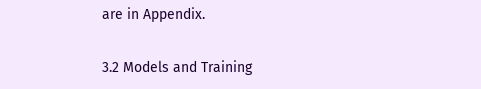are in Appendix.

3.2 Models and Training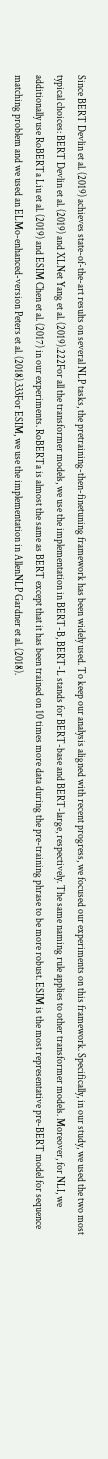Since BERT Devlin et al. (2019) achieves state-of-the-art results on several NLP tasks, the pretraining-then-finetuning framework has been widely used. To keep our analysis aligned with recent progress, we focused our experiments on this framework. Specifically, in our study, we used the two most typical choices: BERT Devlin et al. (2019) and XLNet Yang et al. (2019).222For all the transformer models, we use the implementation in BERT-B, BERT-L stands for BERT-base and BERT-large, respectively. The same naming rule applies to other transformer models. Moreover, for NLI, we additionally use RoBERTa Liu et al. (2019) and ESIM Chen et al. (2017) in our experiments. RoBERTa is almost the same as BERT except that it has been trained on 10 times more data during the pre-training phrase to be more robust. ESIM is the most representative pre-BERT model for sequence matching problem and we used an ELMo-enhanced-version Peters et al. (2018).333For ESIM, we use the implementation in AllenNLP Gardner et al. (2018).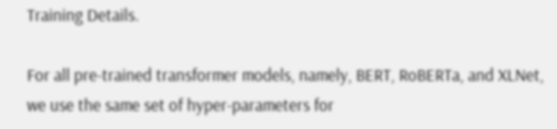Training Details.

For all pre-trained transformer models, namely, BERT, RoBERTa, and XLNet, we use the same set of hyper-parameters for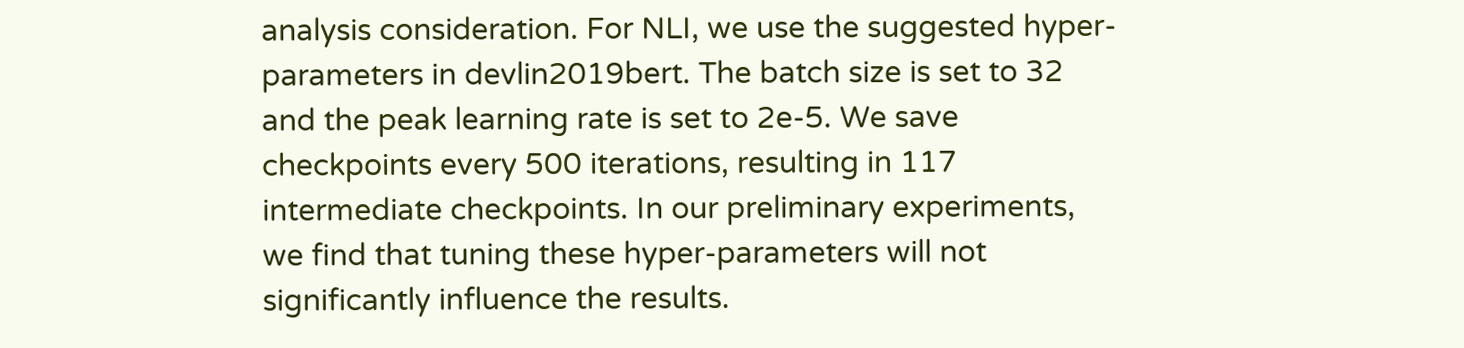analysis consideration. For NLI, we use the suggested hyper-parameters in devlin2019bert. The batch size is set to 32 and the peak learning rate is set to 2e-5. We save checkpoints every 500 iterations, resulting in 117 intermediate checkpoints. In our preliminary experiments, we find that tuning these hyper-parameters will not significantly influence the results.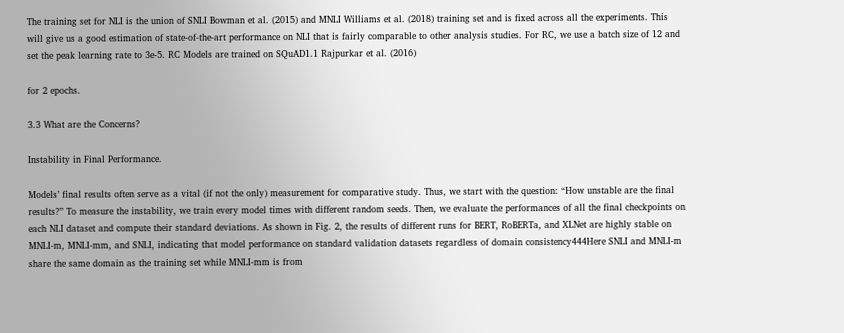The training set for NLI is the union of SNLI Bowman et al. (2015) and MNLI Williams et al. (2018) training set and is fixed across all the experiments. This will give us a good estimation of state-of-the-art performance on NLI that is fairly comparable to other analysis studies. For RC, we use a batch size of 12 and set the peak learning rate to 3e-5. RC Models are trained on SQuAD1.1 Rajpurkar et al. (2016)

for 2 epochs.

3.3 What are the Concerns?

Instability in Final Performance.

Models’ final results often serve as a vital (if not the only) measurement for comparative study. Thus, we start with the question: “How unstable are the final results?” To measure the instability, we train every model times with different random seeds. Then, we evaluate the performances of all the final checkpoints on each NLI dataset and compute their standard deviations. As shown in Fig. 2, the results of different runs for BERT, RoBERTa, and XLNet are highly stable on MNLI-m, MNLI-mm, and SNLI, indicating that model performance on standard validation datasets regardless of domain consistency444Here SNLI and MNLI-m share the same domain as the training set while MNLI-mm is from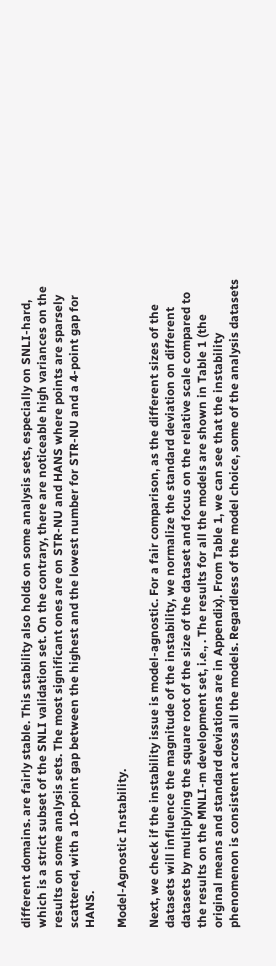different domains. are fairly stable. This stability also holds on some analysis sets, especially on SNLI-hard, which is a strict subset of the SNLI validation set. On the contrary, there are noticeable high variances on the results on some analysis sets. The most significant ones are on STR-NU and HANS where points are sparsely scattered, with a 10-point gap between the highest and the lowest number for STR-NU and a 4-point gap for HANS.

Model-Agnostic Instability.

Next, we check if the instability issue is model-agnostic. For a fair comparison, as the different sizes of the datasets will influence the magnitude of the instability, we normalize the standard deviation on different datasets by multiplying the square root of the size of the dataset and focus on the relative scale compared to the results on the MNLI-m development set, i.e., . The results for all the models are shown in Table 1 (the original means and standard deviations are in Appendix). From Table 1, we can see that the instability phenomenon is consistent across all the models. Regardless of the model choice, some of the analysis datasets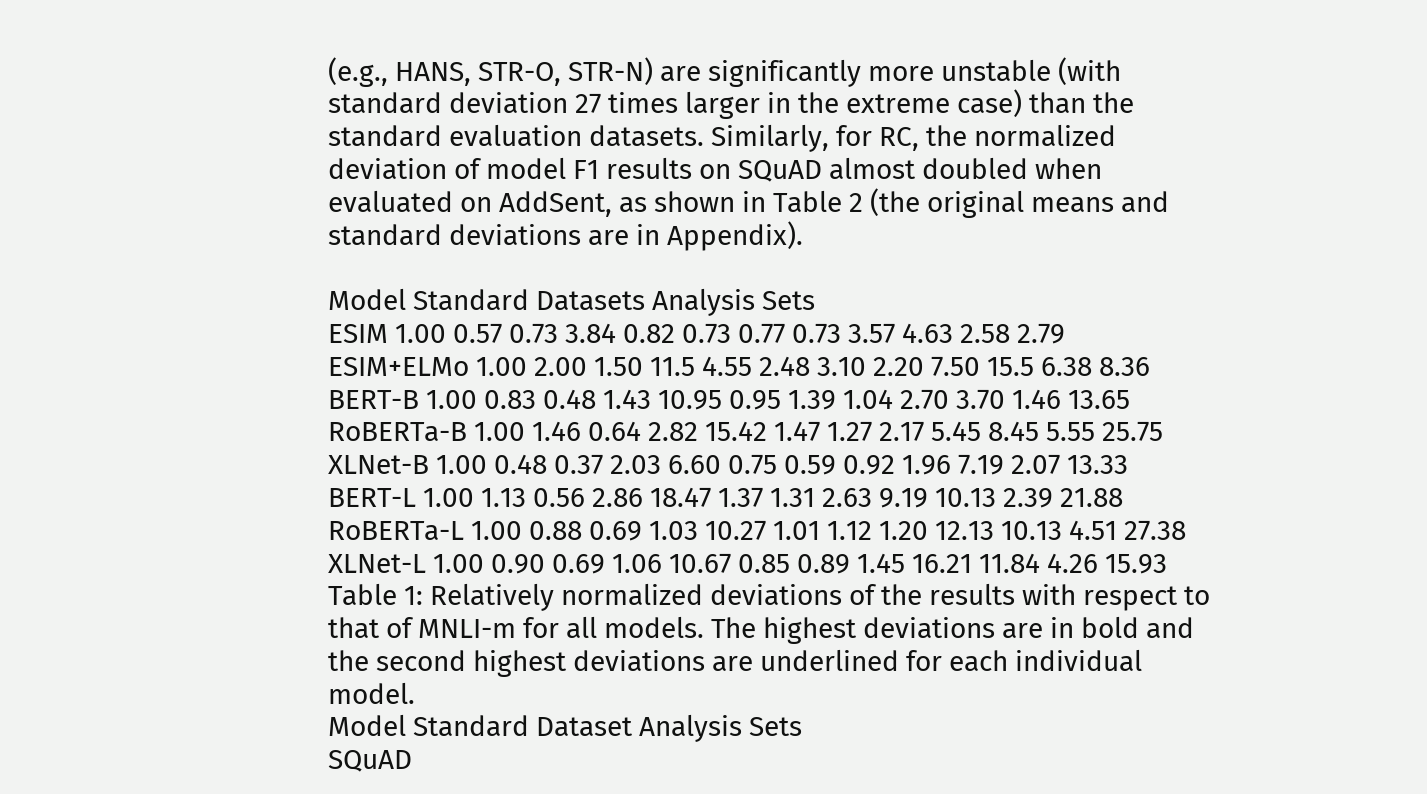(e.g., HANS, STR-O, STR-N) are significantly more unstable (with standard deviation 27 times larger in the extreme case) than the standard evaluation datasets. Similarly, for RC, the normalized deviation of model F1 results on SQuAD almost doubled when evaluated on AddSent, as shown in Table 2 (the original means and standard deviations are in Appendix).

Model Standard Datasets Analysis Sets
ESIM 1.00 0.57 0.73 3.84 0.82 0.73 0.77 0.73 3.57 4.63 2.58 2.79
ESIM+ELMo 1.00 2.00 1.50 11.5 4.55 2.48 3.10 2.20 7.50 15.5 6.38 8.36
BERT-B 1.00 0.83 0.48 1.43 10.95 0.95 1.39 1.04 2.70 3.70 1.46 13.65
RoBERTa-B 1.00 1.46 0.64 2.82 15.42 1.47 1.27 2.17 5.45 8.45 5.55 25.75
XLNet-B 1.00 0.48 0.37 2.03 6.60 0.75 0.59 0.92 1.96 7.19 2.07 13.33
BERT-L 1.00 1.13 0.56 2.86 18.47 1.37 1.31 2.63 9.19 10.13 2.39 21.88
RoBERTa-L 1.00 0.88 0.69 1.03 10.27 1.01 1.12 1.20 12.13 10.13 4.51 27.38
XLNet-L 1.00 0.90 0.69 1.06 10.67 0.85 0.89 1.45 16.21 11.84 4.26 15.93
Table 1: Relatively normalized deviations of the results with respect to that of MNLI-m for all models. The highest deviations are in bold and the second highest deviations are underlined for each individual model.
Model Standard Dataset Analysis Sets
SQuAD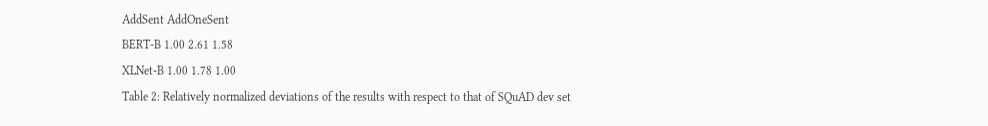AddSent AddOneSent
BERT-B 1.00 2.61 1.58
XLNet-B 1.00 1.78 1.00
Table 2: Relatively normalized deviations of the results with respect to that of SQuAD dev set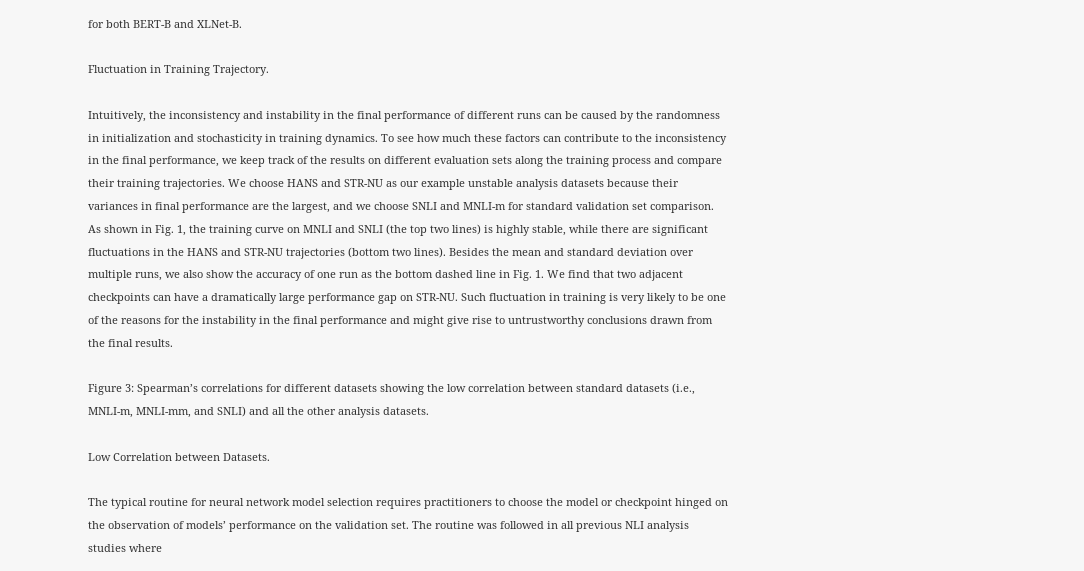for both BERT-B and XLNet-B.

Fluctuation in Training Trajectory.

Intuitively, the inconsistency and instability in the final performance of different runs can be caused by the randomness in initialization and stochasticity in training dynamics. To see how much these factors can contribute to the inconsistency in the final performance, we keep track of the results on different evaluation sets along the training process and compare their training trajectories. We choose HANS and STR-NU as our example unstable analysis datasets because their variances in final performance are the largest, and we choose SNLI and MNLI-m for standard validation set comparison. As shown in Fig. 1, the training curve on MNLI and SNLI (the top two lines) is highly stable, while there are significant fluctuations in the HANS and STR-NU trajectories (bottom two lines). Besides the mean and standard deviation over multiple runs, we also show the accuracy of one run as the bottom dashed line in Fig. 1. We find that two adjacent checkpoints can have a dramatically large performance gap on STR-NU. Such fluctuation in training is very likely to be one of the reasons for the instability in the final performance and might give rise to untrustworthy conclusions drawn from the final results.

Figure 3: Spearman’s correlations for different datasets showing the low correlation between standard datasets (i.e., MNLI-m, MNLI-mm, and SNLI) and all the other analysis datasets.

Low Correlation between Datasets.

The typical routine for neural network model selection requires practitioners to choose the model or checkpoint hinged on the observation of models’ performance on the validation set. The routine was followed in all previous NLI analysis studies where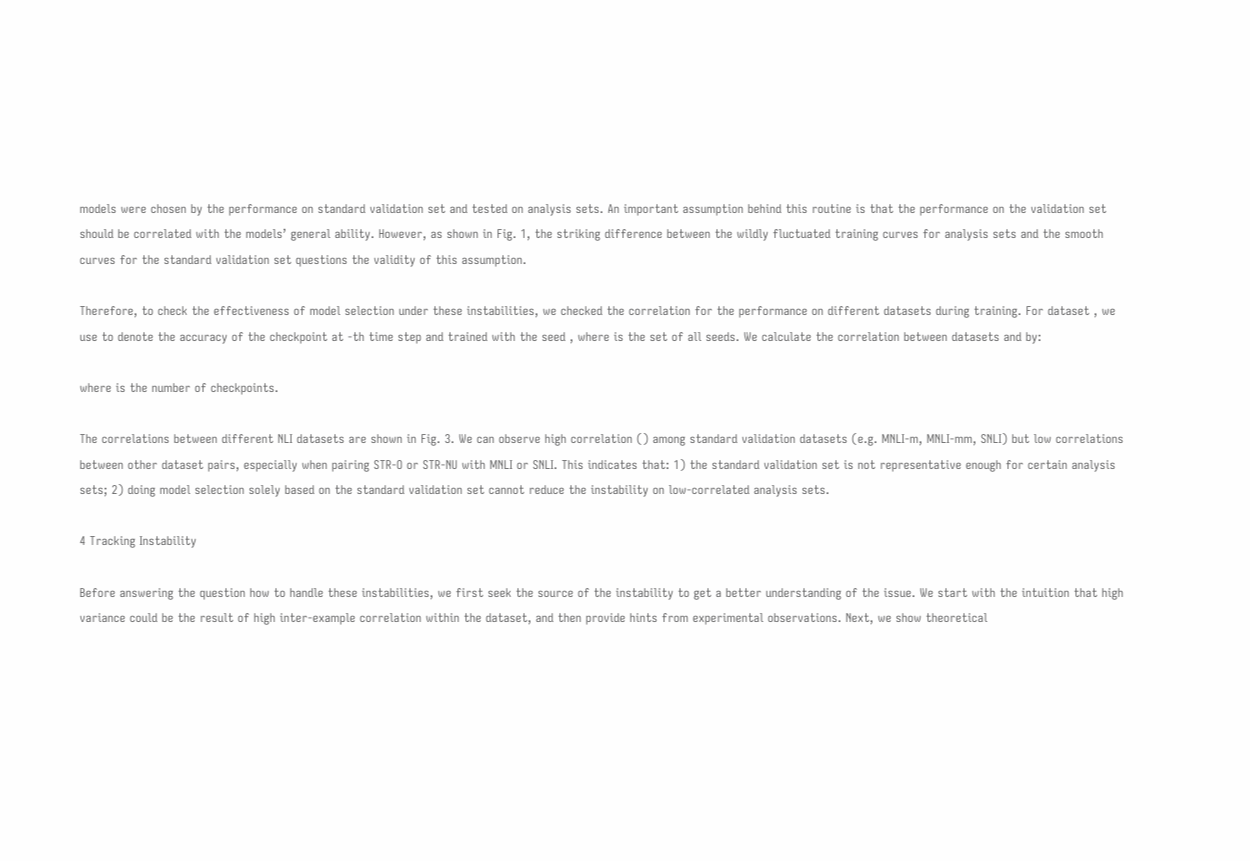models were chosen by the performance on standard validation set and tested on analysis sets. An important assumption behind this routine is that the performance on the validation set should be correlated with the models’ general ability. However, as shown in Fig. 1, the striking difference between the wildly fluctuated training curves for analysis sets and the smooth curves for the standard validation set questions the validity of this assumption.

Therefore, to check the effectiveness of model selection under these instabilities, we checked the correlation for the performance on different datasets during training. For dataset , we use to denote the accuracy of the checkpoint at -th time step and trained with the seed , where is the set of all seeds. We calculate the correlation between datasets and by:

where is the number of checkpoints.

The correlations between different NLI datasets are shown in Fig. 3. We can observe high correlation () among standard validation datasets (e.g. MNLI-m, MNLI-mm, SNLI) but low correlations between other dataset pairs, especially when pairing STR-O or STR-NU with MNLI or SNLI. This indicates that: 1) the standard validation set is not representative enough for certain analysis sets; 2) doing model selection solely based on the standard validation set cannot reduce the instability on low-correlated analysis sets.

4 Tracking Instability

Before answering the question how to handle these instabilities, we first seek the source of the instability to get a better understanding of the issue. We start with the intuition that high variance could be the result of high inter-example correlation within the dataset, and then provide hints from experimental observations. Next, we show theoretical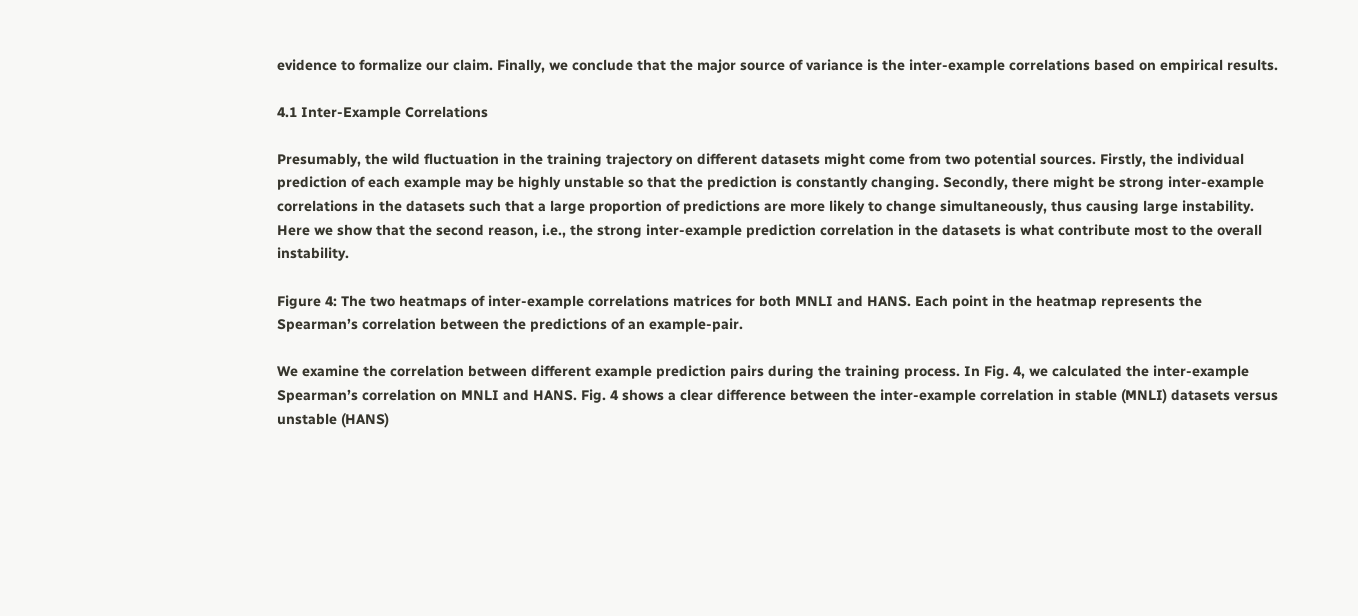evidence to formalize our claim. Finally, we conclude that the major source of variance is the inter-example correlations based on empirical results.

4.1 Inter-Example Correlations

Presumably, the wild fluctuation in the training trajectory on different datasets might come from two potential sources. Firstly, the individual prediction of each example may be highly unstable so that the prediction is constantly changing. Secondly, there might be strong inter-example correlations in the datasets such that a large proportion of predictions are more likely to change simultaneously, thus causing large instability. Here we show that the second reason, i.e., the strong inter-example prediction correlation in the datasets is what contribute most to the overall instability.

Figure 4: The two heatmaps of inter-example correlations matrices for both MNLI and HANS. Each point in the heatmap represents the Spearman’s correlation between the predictions of an example-pair.

We examine the correlation between different example prediction pairs during the training process. In Fig. 4, we calculated the inter-example Spearman’s correlation on MNLI and HANS. Fig. 4 shows a clear difference between the inter-example correlation in stable (MNLI) datasets versus unstable (HANS)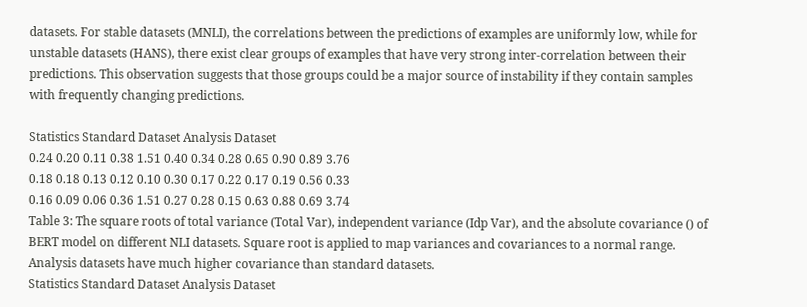datasets. For stable datasets (MNLI), the correlations between the predictions of examples are uniformly low, while for unstable datasets (HANS), there exist clear groups of examples that have very strong inter-correlation between their predictions. This observation suggests that those groups could be a major source of instability if they contain samples with frequently changing predictions.

Statistics Standard Dataset Analysis Dataset
0.24 0.20 0.11 0.38 1.51 0.40 0.34 0.28 0.65 0.90 0.89 3.76
0.18 0.18 0.13 0.12 0.10 0.30 0.17 0.22 0.17 0.19 0.56 0.33
0.16 0.09 0.06 0.36 1.51 0.27 0.28 0.15 0.63 0.88 0.69 3.74
Table 3: The square roots of total variance (Total Var), independent variance (Idp Var), and the absolute covariance () of BERT model on different NLI datasets. Square root is applied to map variances and covariances to a normal range. Analysis datasets have much higher covariance than standard datasets.
Statistics Standard Dataset Analysis Dataset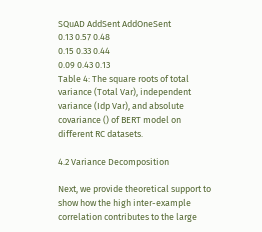SQuAD AddSent AddOneSent
0.13 0.57 0.48
0.15 0.33 0.44
0.09 0.43 0.13
Table 4: The square roots of total variance (Total Var), independent variance (Idp Var), and absolute covariance () of BERT model on different RC datasets.

4.2 Variance Decomposition

Next, we provide theoretical support to show how the high inter-example correlation contributes to the large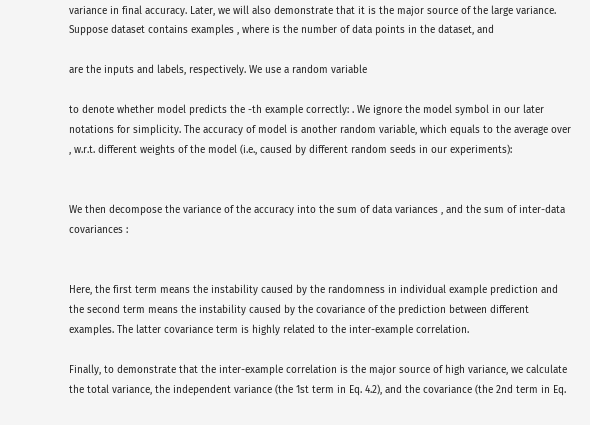variance in final accuracy. Later, we will also demonstrate that it is the major source of the large variance. Suppose dataset contains examples , where is the number of data points in the dataset, and

are the inputs and labels, respectively. We use a random variable

to denote whether model predicts the -th example correctly: . We ignore the model symbol in our later notations for simplicity. The accuracy of model is another random variable, which equals to the average over , w.r.t. different weights of the model (i.e., caused by different random seeds in our experiments):


We then decompose the variance of the accuracy into the sum of data variances , and the sum of inter-data covariances :


Here, the first term means the instability caused by the randomness in individual example prediction and the second term means the instability caused by the covariance of the prediction between different examples. The latter covariance term is highly related to the inter-example correlation.

Finally, to demonstrate that the inter-example correlation is the major source of high variance, we calculate the total variance, the independent variance (the 1st term in Eq. 4.2), and the covariance (the 2nd term in Eq.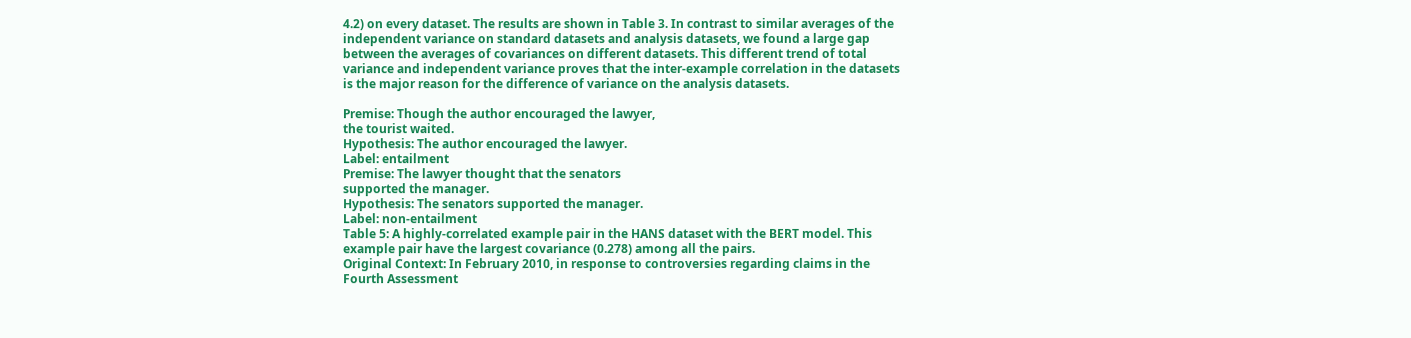4.2) on every dataset. The results are shown in Table 3. In contrast to similar averages of the independent variance on standard datasets and analysis datasets, we found a large gap between the averages of covariances on different datasets. This different trend of total variance and independent variance proves that the inter-example correlation in the datasets is the major reason for the difference of variance on the analysis datasets.

Premise: Though the author encouraged the lawyer,
the tourist waited.
Hypothesis: The author encouraged the lawyer.
Label: entailment
Premise: The lawyer thought that the senators
supported the manager.
Hypothesis: The senators supported the manager.
Label: non-entailment
Table 5: A highly-correlated example pair in the HANS dataset with the BERT model. This example pair have the largest covariance (0.278) among all the pairs.
Original Context: In February 2010, in response to controversies regarding claims in the Fourth Assessment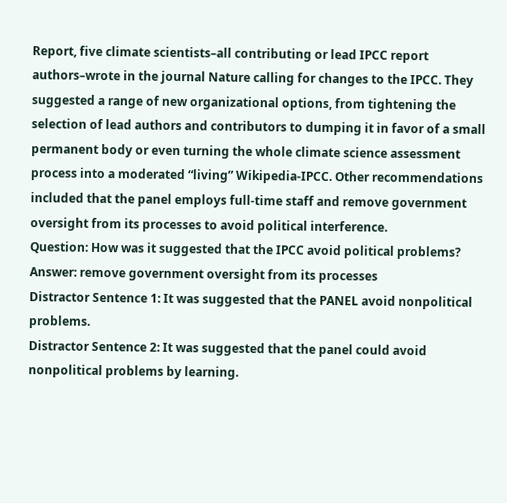Report, five climate scientists–all contributing or lead IPCC report authors–wrote in the journal Nature calling for changes to the IPCC. They suggested a range of new organizational options, from tightening the selection of lead authors and contributors to dumping it in favor of a small permanent body or even turning the whole climate science assessment process into a moderated “living” Wikipedia-IPCC. Other recommendations included that the panel employs full-time staff and remove government oversight from its processes to avoid political interference.
Question: How was it suggested that the IPCC avoid political problems?
Answer: remove government oversight from its processes
Distractor Sentence 1: It was suggested that the PANEL avoid nonpolitical problems.
Distractor Sentence 2: It was suggested that the panel could avoid nonpolitical problems by learning.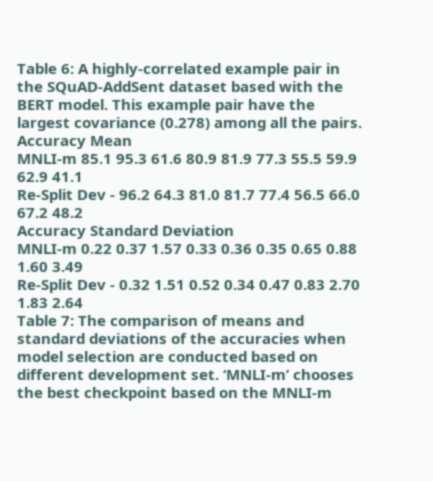Table 6: A highly-correlated example pair in the SQuAD-AddSent dataset based with the BERT model. This example pair have the largest covariance (0.278) among all the pairs.
Accuracy Mean
MNLI-m 85.1 95.3 61.6 80.9 81.9 77.3 55.5 59.9 62.9 41.1
Re-Split Dev - 96.2 64.3 81.0 81.7 77.4 56.5 66.0 67.2 48.2
Accuracy Standard Deviation
MNLI-m 0.22 0.37 1.57 0.33 0.36 0.35 0.65 0.88 1.60 3.49
Re-Split Dev - 0.32 1.51 0.52 0.34 0.47 0.83 2.70 1.83 2.64
Table 7: The comparison of means and standard deviations of the accuracies when model selection are conducted based on different development set. ‘MNLI-m’ chooses the best checkpoint based on the MNLI-m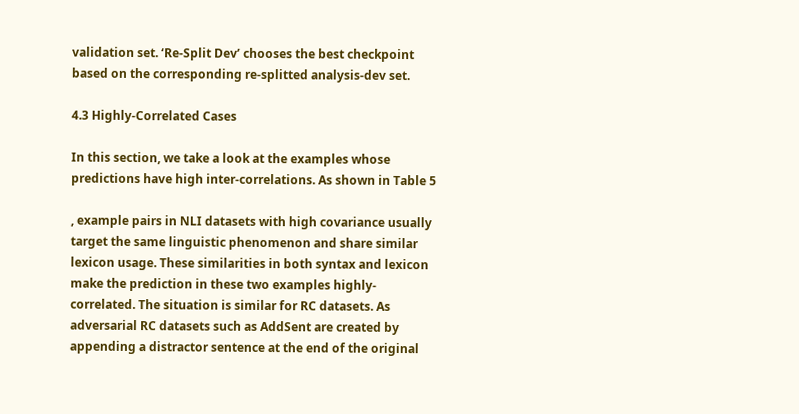validation set. ‘Re-Split Dev’ chooses the best checkpoint based on the corresponding re-splitted analysis-dev set.

4.3 Highly-Correlated Cases

In this section, we take a look at the examples whose predictions have high inter-correlations. As shown in Table 5

, example pairs in NLI datasets with high covariance usually target the same linguistic phenomenon and share similar lexicon usage. These similarities in both syntax and lexicon make the prediction in these two examples highly-correlated. The situation is similar for RC datasets. As adversarial RC datasets such as AddSent are created by appending a distractor sentence at the end of the original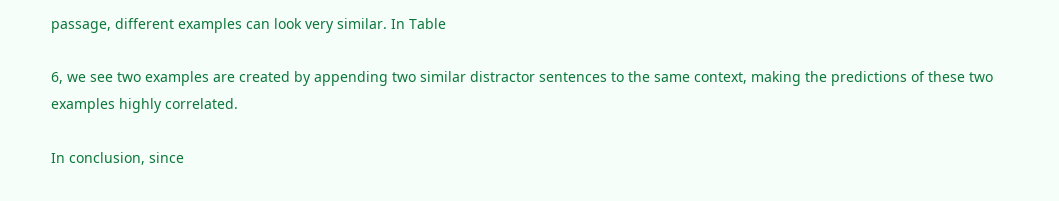passage, different examples can look very similar. In Table

6, we see two examples are created by appending two similar distractor sentences to the same context, making the predictions of these two examples highly correlated.

In conclusion, since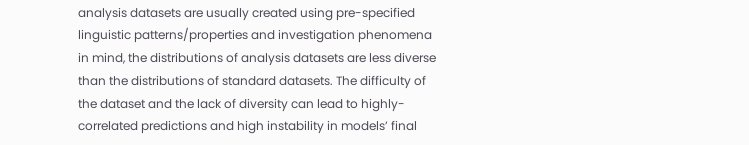analysis datasets are usually created using pre-specified linguistic patterns/properties and investigation phenomena in mind, the distributions of analysis datasets are less diverse than the distributions of standard datasets. The difficulty of the dataset and the lack of diversity can lead to highly-correlated predictions and high instability in models’ final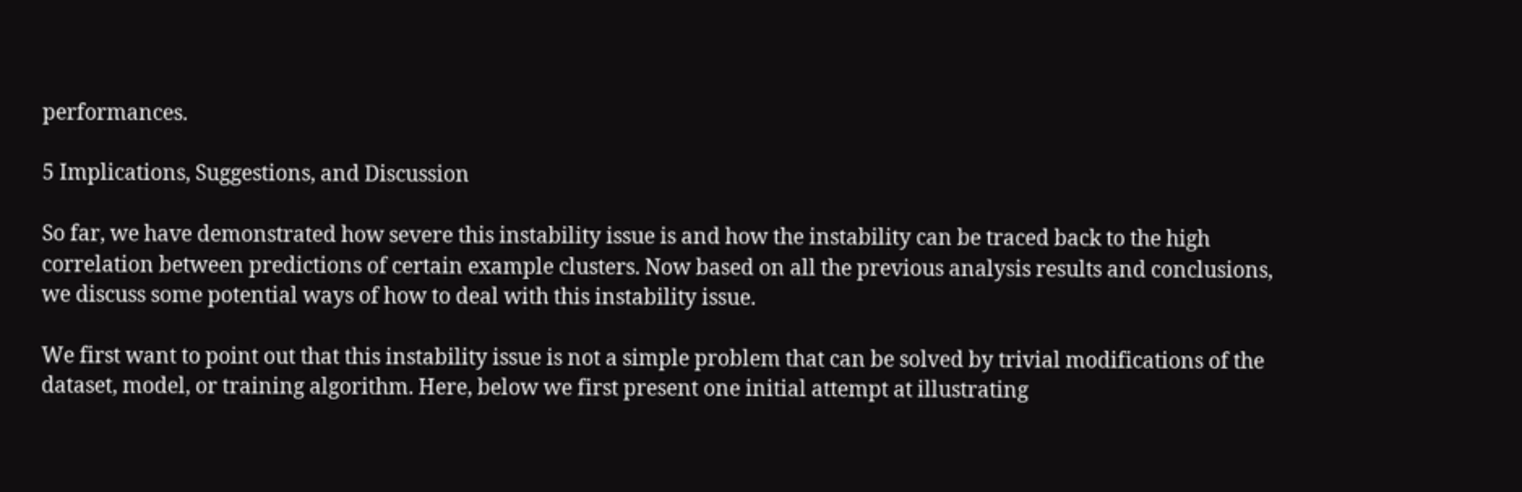performances.

5 Implications, Suggestions, and Discussion

So far, we have demonstrated how severe this instability issue is and how the instability can be traced back to the high correlation between predictions of certain example clusters. Now based on all the previous analysis results and conclusions, we discuss some potential ways of how to deal with this instability issue.

We first want to point out that this instability issue is not a simple problem that can be solved by trivial modifications of the dataset, model, or training algorithm. Here, below we first present one initial attempt at illustrating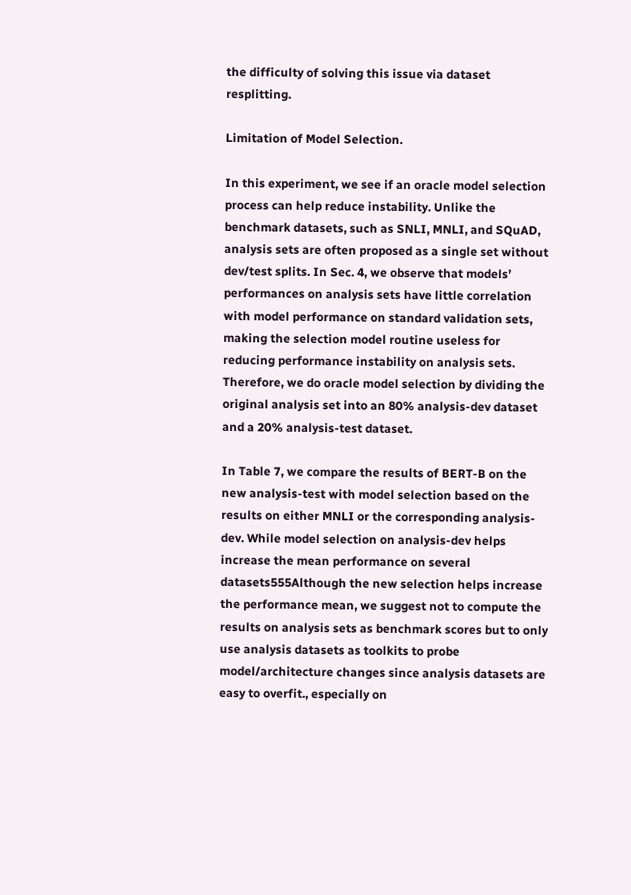the difficulty of solving this issue via dataset resplitting.

Limitation of Model Selection.

In this experiment, we see if an oracle model selection process can help reduce instability. Unlike the benchmark datasets, such as SNLI, MNLI, and SQuAD, analysis sets are often proposed as a single set without dev/test splits. In Sec. 4, we observe that models’ performances on analysis sets have little correlation with model performance on standard validation sets, making the selection model routine useless for reducing performance instability on analysis sets. Therefore, we do oracle model selection by dividing the original analysis set into an 80% analysis-dev dataset and a 20% analysis-test dataset.

In Table 7, we compare the results of BERT-B on the new analysis-test with model selection based on the results on either MNLI or the corresponding analysis-dev. While model selection on analysis-dev helps increase the mean performance on several datasets555Although the new selection helps increase the performance mean, we suggest not to compute the results on analysis sets as benchmark scores but to only use analysis datasets as toolkits to probe model/architecture changes since analysis datasets are easy to overfit., especially on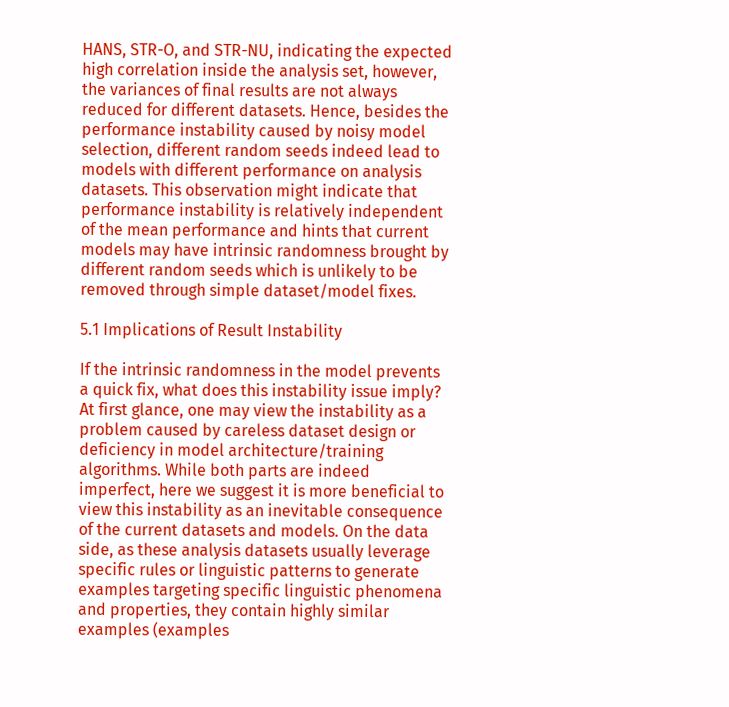HANS, STR-O, and STR-NU, indicating the expected high correlation inside the analysis set, however, the variances of final results are not always reduced for different datasets. Hence, besides the performance instability caused by noisy model selection, different random seeds indeed lead to models with different performance on analysis datasets. This observation might indicate that performance instability is relatively independent of the mean performance and hints that current models may have intrinsic randomness brought by different random seeds which is unlikely to be removed through simple dataset/model fixes.

5.1 Implications of Result Instability

If the intrinsic randomness in the model prevents a quick fix, what does this instability issue imply? At first glance, one may view the instability as a problem caused by careless dataset design or deficiency in model architecture/training algorithms. While both parts are indeed imperfect, here we suggest it is more beneficial to view this instability as an inevitable consequence of the current datasets and models. On the data side, as these analysis datasets usually leverage specific rules or linguistic patterns to generate examples targeting specific linguistic phenomena and properties, they contain highly similar examples (examples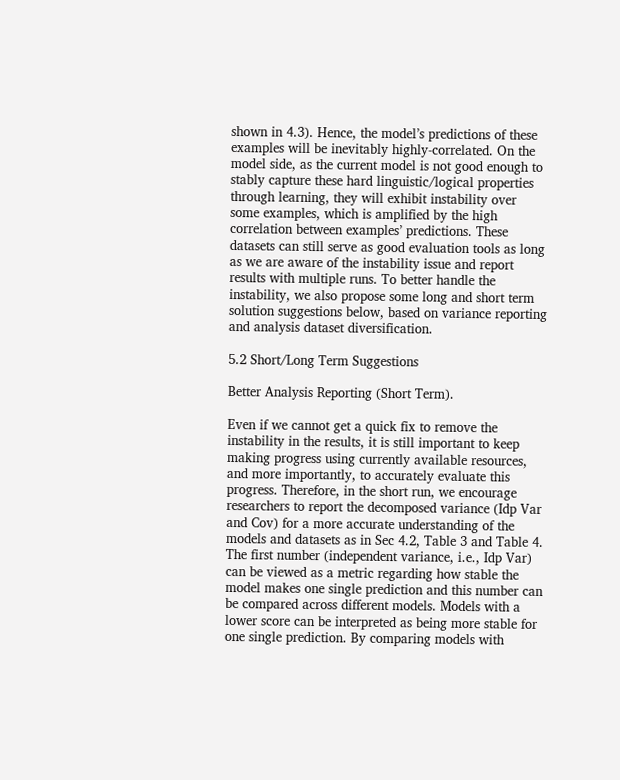shown in 4.3). Hence, the model’s predictions of these examples will be inevitably highly-correlated. On the model side, as the current model is not good enough to stably capture these hard linguistic/logical properties through learning, they will exhibit instability over some examples, which is amplified by the high correlation between examples’ predictions. These datasets can still serve as good evaluation tools as long as we are aware of the instability issue and report results with multiple runs. To better handle the instability, we also propose some long and short term solution suggestions below, based on variance reporting and analysis dataset diversification.

5.2 Short/Long Term Suggestions

Better Analysis Reporting (Short Term).

Even if we cannot get a quick fix to remove the instability in the results, it is still important to keep making progress using currently available resources, and more importantly, to accurately evaluate this progress. Therefore, in the short run, we encourage researchers to report the decomposed variance (Idp Var and Cov) for a more accurate understanding of the models and datasets as in Sec 4.2, Table 3 and Table 4. The first number (independent variance, i.e., Idp Var) can be viewed as a metric regarding how stable the model makes one single prediction and this number can be compared across different models. Models with a lower score can be interpreted as being more stable for one single prediction. By comparing models with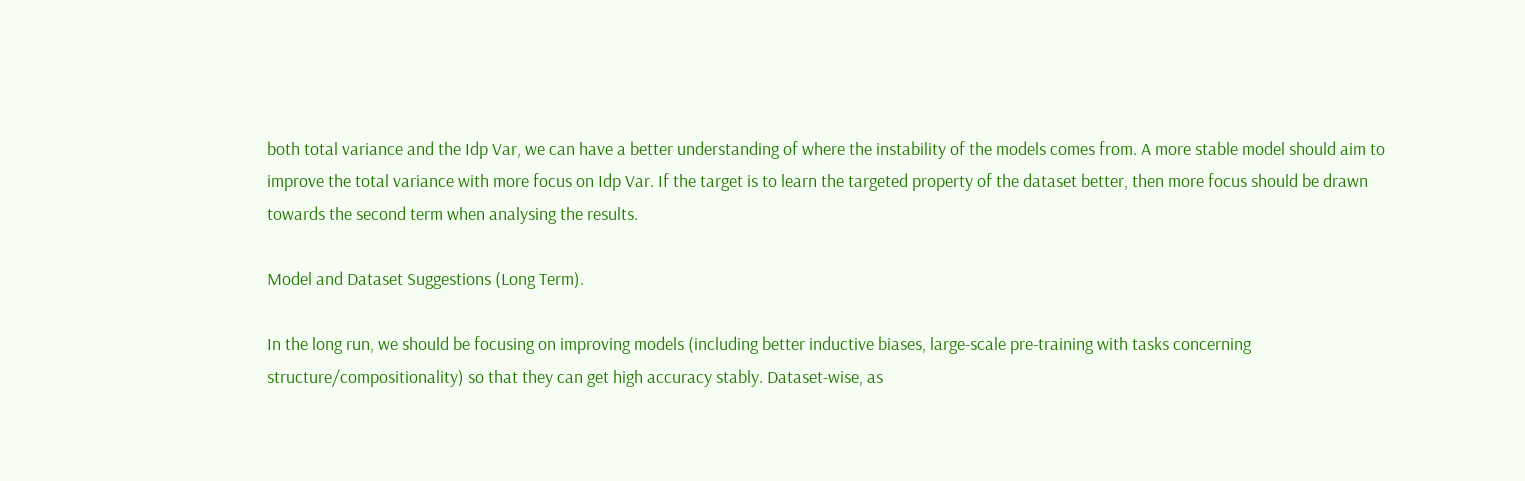both total variance and the Idp Var, we can have a better understanding of where the instability of the models comes from. A more stable model should aim to improve the total variance with more focus on Idp Var. If the target is to learn the targeted property of the dataset better, then more focus should be drawn towards the second term when analysing the results.

Model and Dataset Suggestions (Long Term).

In the long run, we should be focusing on improving models (including better inductive biases, large-scale pre-training with tasks concerning structure/compositionality) so that they can get high accuracy stably. Dataset-wise, as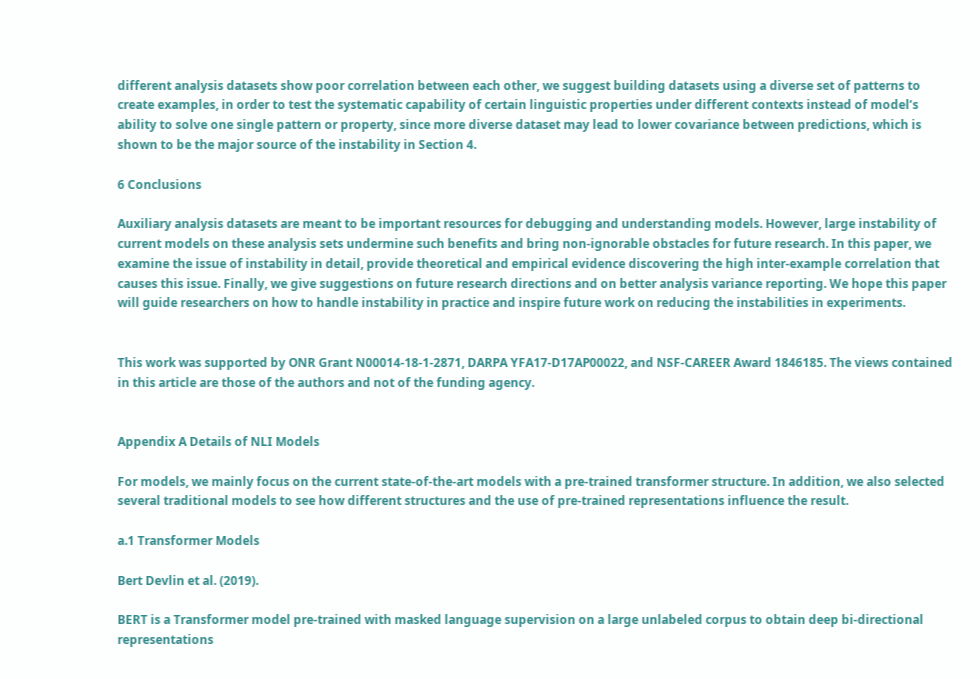different analysis datasets show poor correlation between each other, we suggest building datasets using a diverse set of patterns to create examples, in order to test the systematic capability of certain linguistic properties under different contexts instead of model’s ability to solve one single pattern or property, since more diverse dataset may lead to lower covariance between predictions, which is shown to be the major source of the instability in Section 4.

6 Conclusions

Auxiliary analysis datasets are meant to be important resources for debugging and understanding models. However, large instability of current models on these analysis sets undermine such benefits and bring non-ignorable obstacles for future research. In this paper, we examine the issue of instability in detail, provide theoretical and empirical evidence discovering the high inter-example correlation that causes this issue. Finally, we give suggestions on future research directions and on better analysis variance reporting. We hope this paper will guide researchers on how to handle instability in practice and inspire future work on reducing the instabilities in experiments.


This work was supported by ONR Grant N00014-18-1-2871, DARPA YFA17-D17AP00022, and NSF-CAREER Award 1846185. The views contained in this article are those of the authors and not of the funding agency.


Appendix A Details of NLI Models

For models, we mainly focus on the current state-of-the-art models with a pre-trained transformer structure. In addition, we also selected several traditional models to see how different structures and the use of pre-trained representations influence the result.

a.1 Transformer Models

Bert Devlin et al. (2019).

BERT is a Transformer model pre-trained with masked language supervision on a large unlabeled corpus to obtain deep bi-directional representations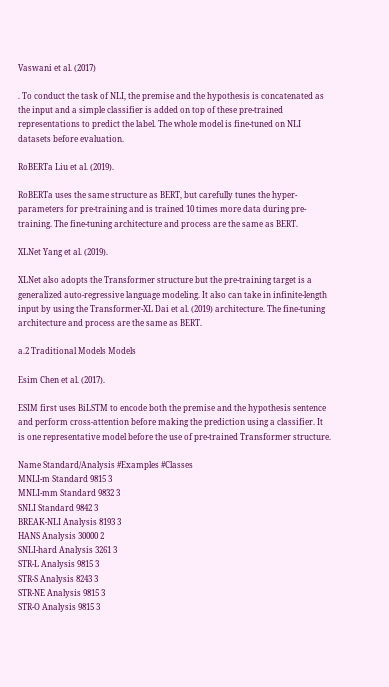Vaswani et al. (2017)

. To conduct the task of NLI, the premise and the hypothesis is concatenated as the input and a simple classifier is added on top of these pre-trained representations to predict the label. The whole model is fine-tuned on NLI datasets before evaluation.

RoBERTa Liu et al. (2019).

RoBERTa uses the same structure as BERT, but carefully tunes the hyper-parameters for pre-training and is trained 10 times more data during pre-training. The fine-tuning architecture and process are the same as BERT.

XLNet Yang et al. (2019).

XLNet also adopts the Transformer structure but the pre-training target is a generalized auto-regressive language modeling. It also can take in infinite-length input by using the Transformer-XL Dai et al. (2019) architecture. The fine-tuning architecture and process are the same as BERT.

a.2 Traditional Models Models

Esim Chen et al. (2017).

ESIM first uses BiLSTM to encode both the premise and the hypothesis sentence and perform cross-attention before making the prediction using a classifier. It is one representative model before the use of pre-trained Transformer structure.

Name Standard/Analysis #Examples #Classes
MNLI-m Standard 9815 3
MNLI-mm Standard 9832 3
SNLI Standard 9842 3
BREAK-NLI Analysis 8193 3
HANS Analysis 30000 2
SNLI-hard Analysis 3261 3
STR-L Analysis 9815 3
STR-S Analysis 8243 3
STR-NE Analysis 9815 3
STR-O Analysis 9815 3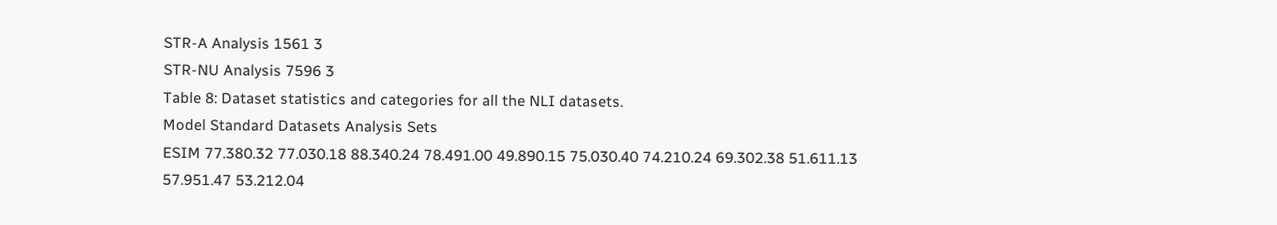STR-A Analysis 1561 3
STR-NU Analysis 7596 3
Table 8: Dataset statistics and categories for all the NLI datasets.
Model Standard Datasets Analysis Sets
ESIM 77.380.32 77.030.18 88.340.24 78.491.00 49.890.15 75.030.40 74.210.24 69.302.38 51.611.13 57.951.47 53.212.04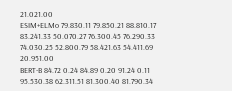21.021.00
ESIM+ELMo 79.830.11 79.850.21 88.810.17 83.241.33 50.070.27 76.300.45 76.290.33 74.030.25 52.800.79 58.421.63 54.411.69 20.951.00
BERT-B 84.72 0.24 84.89 0.20 91.24 0.11 95.530.38 62.311.51 81.300.40 81.790.34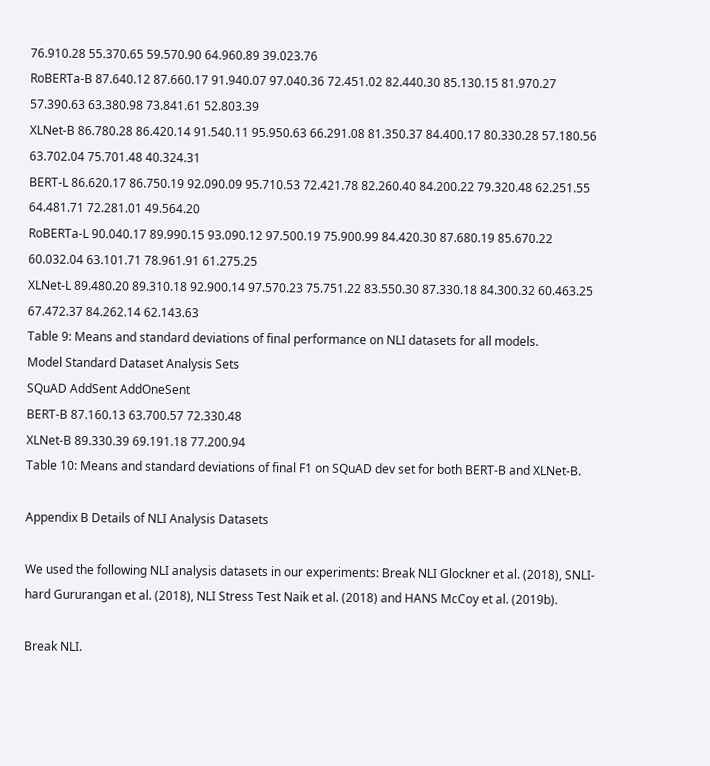76.910.28 55.370.65 59.570.90 64.960.89 39.023.76
RoBERTa-B 87.640.12 87.660.17 91.940.07 97.040.36 72.451.02 82.440.30 85.130.15 81.970.27 57.390.63 63.380.98 73.841.61 52.803.39
XLNet-B 86.780.28 86.420.14 91.540.11 95.950.63 66.291.08 81.350.37 84.400.17 80.330.28 57.180.56 63.702.04 75.701.48 40.324.31
BERT-L 86.620.17 86.750.19 92.090.09 95.710.53 72.421.78 82.260.40 84.200.22 79.320.48 62.251.55 64.481.71 72.281.01 49.564.20
RoBERTa-L 90.040.17 89.990.15 93.090.12 97.500.19 75.900.99 84.420.30 87.680.19 85.670.22 60.032.04 63.101.71 78.961.91 61.275.25
XLNet-L 89.480.20 89.310.18 92.900.14 97.570.23 75.751.22 83.550.30 87.330.18 84.300.32 60.463.25 67.472.37 84.262.14 62.143.63
Table 9: Means and standard deviations of final performance on NLI datasets for all models.
Model Standard Dataset Analysis Sets
SQuAD AddSent AddOneSent
BERT-B 87.160.13 63.700.57 72.330.48
XLNet-B 89.330.39 69.191.18 77.200.94
Table 10: Means and standard deviations of final F1 on SQuAD dev set for both BERT-B and XLNet-B.

Appendix B Details of NLI Analysis Datasets

We used the following NLI analysis datasets in our experiments: Break NLI Glockner et al. (2018), SNLI-hard Gururangan et al. (2018), NLI Stress Test Naik et al. (2018) and HANS McCoy et al. (2019b).

Break NLI.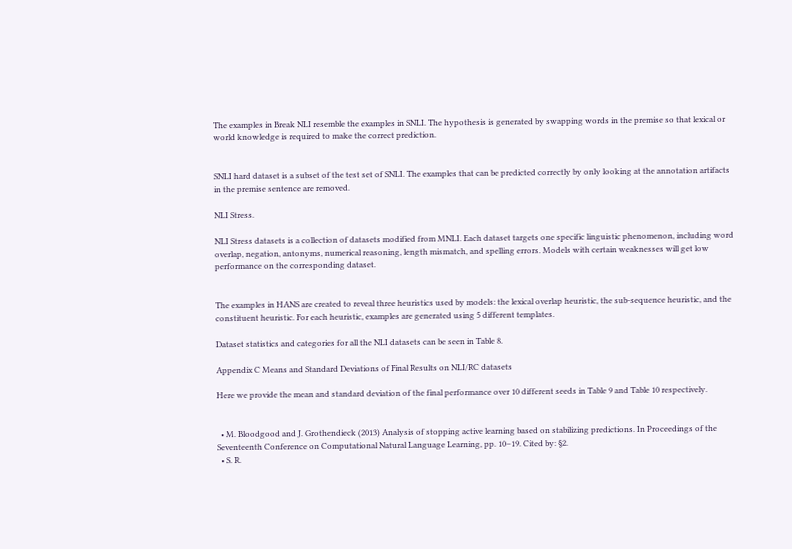The examples in Break NLI resemble the examples in SNLI. The hypothesis is generated by swapping words in the premise so that lexical or world knowledge is required to make the correct prediction.


SNLI hard dataset is a subset of the test set of SNLI. The examples that can be predicted correctly by only looking at the annotation artifacts in the premise sentence are removed.

NLI Stress.

NLI Stress datasets is a collection of datasets modified from MNLI. Each dataset targets one specific linguistic phenomenon, including word overlap, negation, antonyms, numerical reasoning, length mismatch, and spelling errors. Models with certain weaknesses will get low performance on the corresponding dataset.


The examples in HANS are created to reveal three heuristics used by models: the lexical overlap heuristic, the sub-sequence heuristic, and the constituent heuristic. For each heuristic, examples are generated using 5 different templates.

Dataset statistics and categories for all the NLI datasets can be seen in Table 8.

Appendix C Means and Standard Deviations of Final Results on NLI/RC datasets

Here we provide the mean and standard deviation of the final performance over 10 different seeds in Table 9 and Table 10 respectively.


  • M. Bloodgood and J. Grothendieck (2013) Analysis of stopping active learning based on stabilizing predictions. In Proceedings of the Seventeenth Conference on Computational Natural Language Learning, pp. 10–19. Cited by: §2.
  • S. R.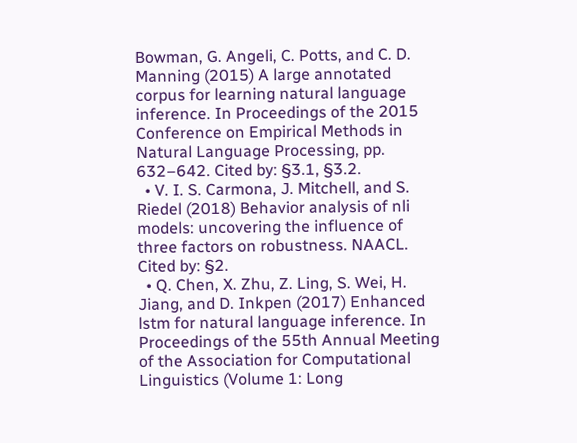Bowman, G. Angeli, C. Potts, and C. D. Manning (2015) A large annotated corpus for learning natural language inference. In Proceedings of the 2015 Conference on Empirical Methods in Natural Language Processing, pp. 632–642. Cited by: §3.1, §3.2.
  • V. I. S. Carmona, J. Mitchell, and S. Riedel (2018) Behavior analysis of nli models: uncovering the influence of three factors on robustness. NAACL. Cited by: §2.
  • Q. Chen, X. Zhu, Z. Ling, S. Wei, H. Jiang, and D. Inkpen (2017) Enhanced lstm for natural language inference. In Proceedings of the 55th Annual Meeting of the Association for Computational Linguistics (Volume 1: Long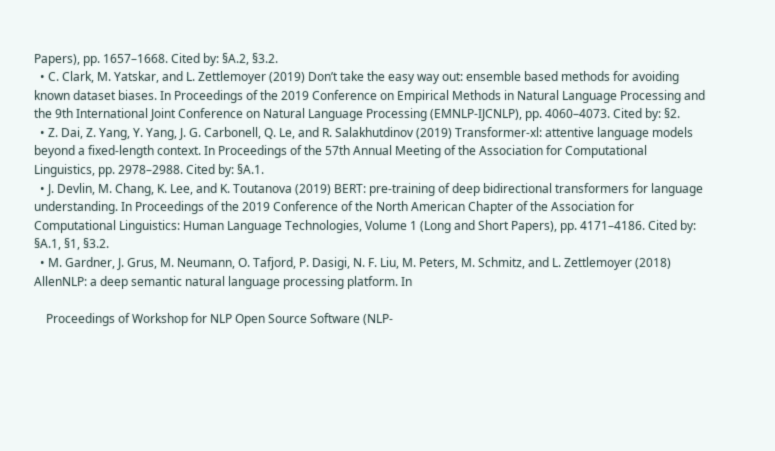Papers), pp. 1657–1668. Cited by: §A.2, §3.2.
  • C. Clark, M. Yatskar, and L. Zettlemoyer (2019) Don’t take the easy way out: ensemble based methods for avoiding known dataset biases. In Proceedings of the 2019 Conference on Empirical Methods in Natural Language Processing and the 9th International Joint Conference on Natural Language Processing (EMNLP-IJCNLP), pp. 4060–4073. Cited by: §2.
  • Z. Dai, Z. Yang, Y. Yang, J. G. Carbonell, Q. Le, and R. Salakhutdinov (2019) Transformer-xl: attentive language models beyond a fixed-length context. In Proceedings of the 57th Annual Meeting of the Association for Computational Linguistics, pp. 2978–2988. Cited by: §A.1.
  • J. Devlin, M. Chang, K. Lee, and K. Toutanova (2019) BERT: pre-training of deep bidirectional transformers for language understanding. In Proceedings of the 2019 Conference of the North American Chapter of the Association for Computational Linguistics: Human Language Technologies, Volume 1 (Long and Short Papers), pp. 4171–4186. Cited by: §A.1, §1, §3.2.
  • M. Gardner, J. Grus, M. Neumann, O. Tafjord, P. Dasigi, N. F. Liu, M. Peters, M. Schmitz, and L. Zettlemoyer (2018) AllenNLP: a deep semantic natural language processing platform. In

    Proceedings of Workshop for NLP Open Source Software (NLP-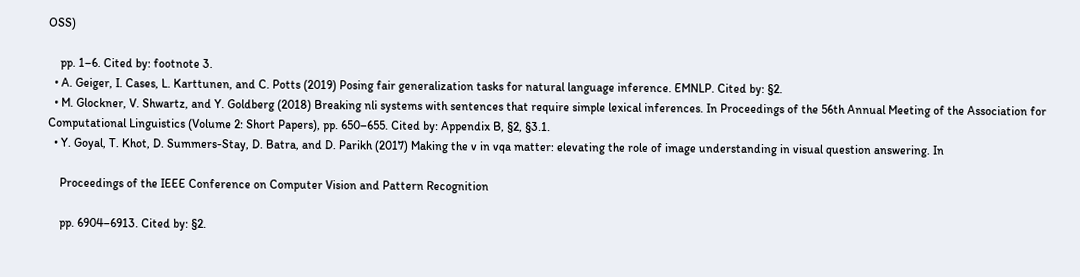OSS)

    pp. 1–6. Cited by: footnote 3.
  • A. Geiger, I. Cases, L. Karttunen, and C. Potts (2019) Posing fair generalization tasks for natural language inference. EMNLP. Cited by: §2.
  • M. Glockner, V. Shwartz, and Y. Goldberg (2018) Breaking nli systems with sentences that require simple lexical inferences. In Proceedings of the 56th Annual Meeting of the Association for Computational Linguistics (Volume 2: Short Papers), pp. 650–655. Cited by: Appendix B, §2, §3.1.
  • Y. Goyal, T. Khot, D. Summers-Stay, D. Batra, and D. Parikh (2017) Making the v in vqa matter: elevating the role of image understanding in visual question answering. In

    Proceedings of the IEEE Conference on Computer Vision and Pattern Recognition

    pp. 6904–6913. Cited by: §2.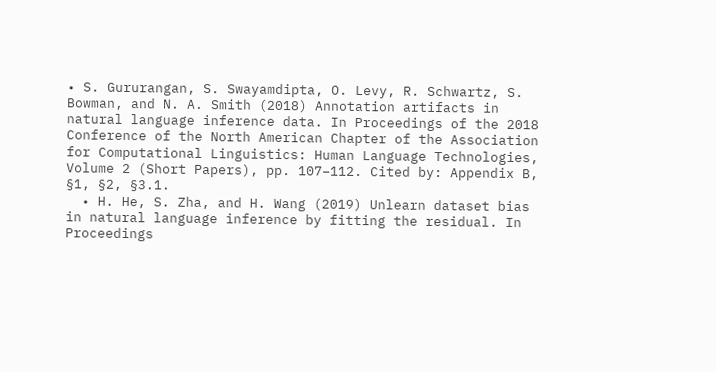• S. Gururangan, S. Swayamdipta, O. Levy, R. Schwartz, S. Bowman, and N. A. Smith (2018) Annotation artifacts in natural language inference data. In Proceedings of the 2018 Conference of the North American Chapter of the Association for Computational Linguistics: Human Language Technologies, Volume 2 (Short Papers), pp. 107–112. Cited by: Appendix B, §1, §2, §3.1.
  • H. He, S. Zha, and H. Wang (2019) Unlearn dataset bias in natural language inference by fitting the residual. In Proceedings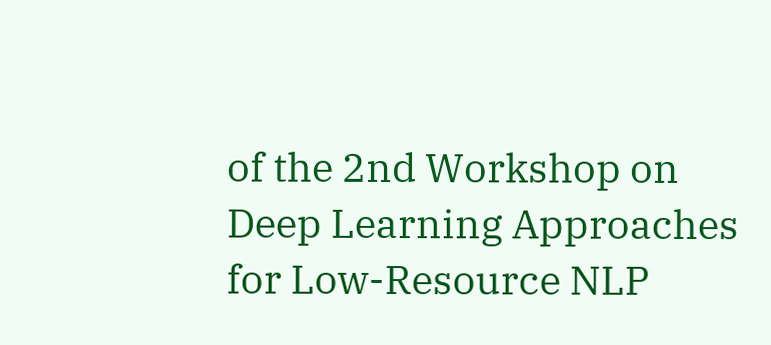of the 2nd Workshop on Deep Learning Approaches for Low-Resource NLP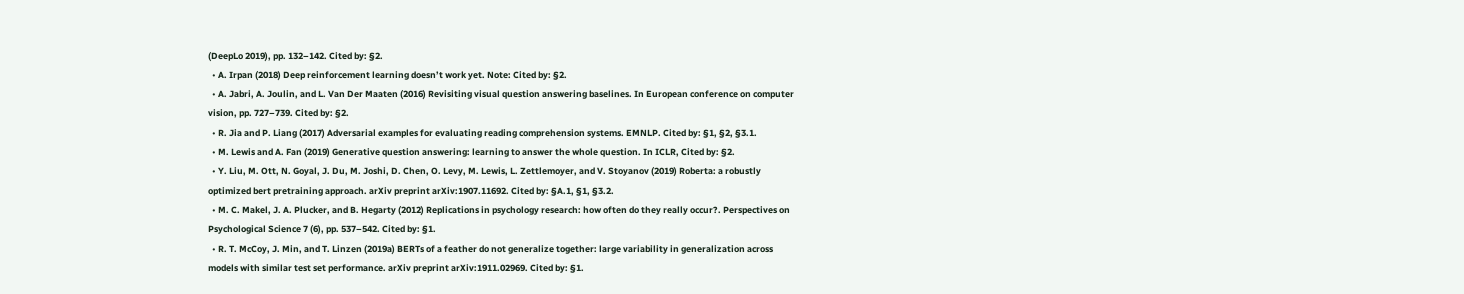(DeepLo 2019), pp. 132–142. Cited by: §2.
  • A. Irpan (2018) Deep reinforcement learning doesn’t work yet. Note: Cited by: §2.
  • A. Jabri, A. Joulin, and L. Van Der Maaten (2016) Revisiting visual question answering baselines. In European conference on computer vision, pp. 727–739. Cited by: §2.
  • R. Jia and P. Liang (2017) Adversarial examples for evaluating reading comprehension systems. EMNLP. Cited by: §1, §2, §3.1.
  • M. Lewis and A. Fan (2019) Generative question answering: learning to answer the whole question. In ICLR, Cited by: §2.
  • Y. Liu, M. Ott, N. Goyal, J. Du, M. Joshi, D. Chen, O. Levy, M. Lewis, L. Zettlemoyer, and V. Stoyanov (2019) Roberta: a robustly optimized bert pretraining approach. arXiv preprint arXiv:1907.11692. Cited by: §A.1, §1, §3.2.
  • M. C. Makel, J. A. Plucker, and B. Hegarty (2012) Replications in psychology research: how often do they really occur?. Perspectives on Psychological Science 7 (6), pp. 537–542. Cited by: §1.
  • R. T. McCoy, J. Min, and T. Linzen (2019a) BERTs of a feather do not generalize together: large variability in generalization across models with similar test set performance. arXiv preprint arXiv:1911.02969. Cited by: §1.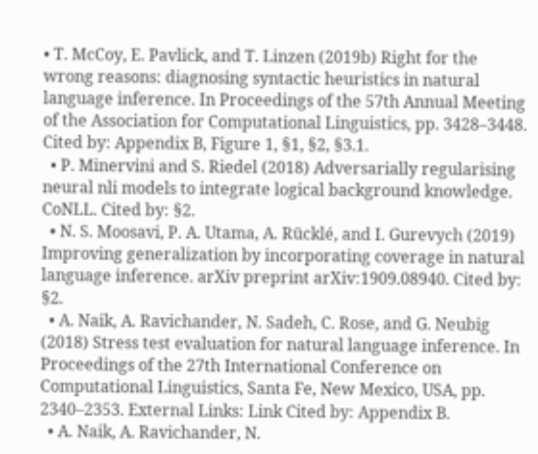• T. McCoy, E. Pavlick, and T. Linzen (2019b) Right for the wrong reasons: diagnosing syntactic heuristics in natural language inference. In Proceedings of the 57th Annual Meeting of the Association for Computational Linguistics, pp. 3428–3448. Cited by: Appendix B, Figure 1, §1, §2, §3.1.
  • P. Minervini and S. Riedel (2018) Adversarially regularising neural nli models to integrate logical background knowledge. CoNLL. Cited by: §2.
  • N. S. Moosavi, P. A. Utama, A. Rücklé, and I. Gurevych (2019) Improving generalization by incorporating coverage in natural language inference. arXiv preprint arXiv:1909.08940. Cited by: §2.
  • A. Naik, A. Ravichander, N. Sadeh, C. Rose, and G. Neubig (2018) Stress test evaluation for natural language inference. In Proceedings of the 27th International Conference on Computational Linguistics, Santa Fe, New Mexico, USA, pp. 2340–2353. External Links: Link Cited by: Appendix B.
  • A. Naik, A. Ravichander, N.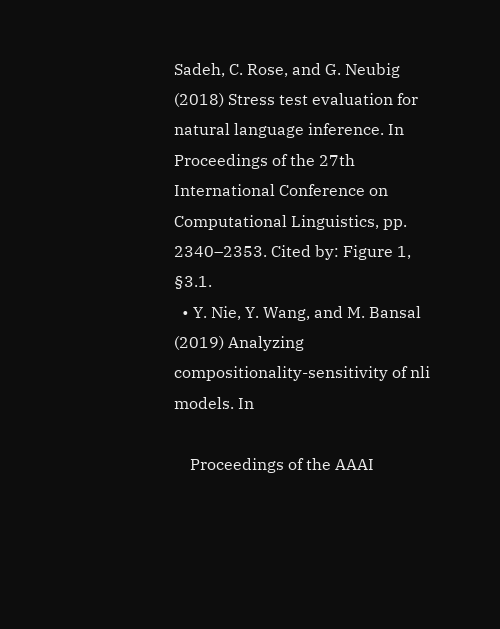Sadeh, C. Rose, and G. Neubig (2018) Stress test evaluation for natural language inference. In Proceedings of the 27th International Conference on Computational Linguistics, pp. 2340–2353. Cited by: Figure 1, §3.1.
  • Y. Nie, Y. Wang, and M. Bansal (2019) Analyzing compositionality-sensitivity of nli models. In

    Proceedings of the AAAI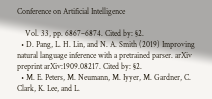Conference on Artificial Intelligence

    Vol. 33, pp. 6867–6874. Cited by: §2.
  • D. Pang, L. H. Lin, and N. A. Smith (2019) Improving natural language inference with a pretrained parser. arXiv preprint arXiv:1909.08217. Cited by: §2.
  • M. E. Peters, M. Neumann, M. Iyyer, M. Gardner, C. Clark, K. Lee, and L.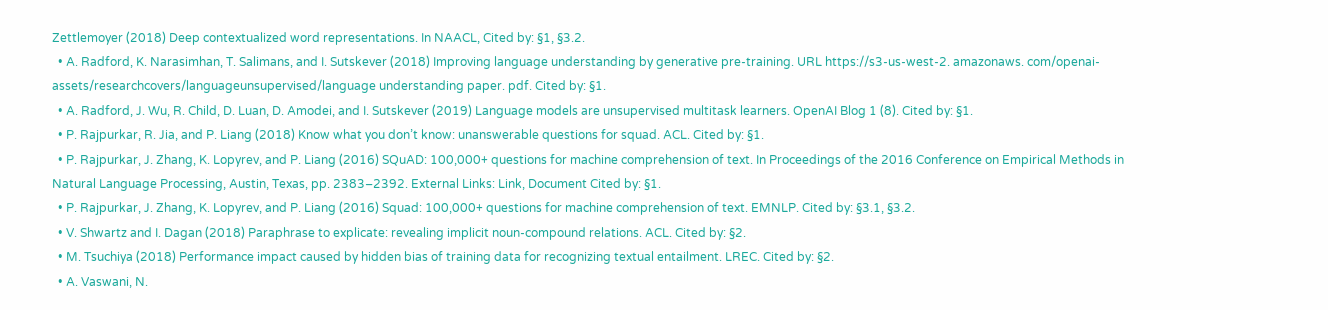Zettlemoyer (2018) Deep contextualized word representations. In NAACL, Cited by: §1, §3.2.
  • A. Radford, K. Narasimhan, T. Salimans, and I. Sutskever (2018) Improving language understanding by generative pre-training. URL https://s3-us-west-2. amazonaws. com/openai-assets/researchcovers/languageunsupervised/language understanding paper. pdf. Cited by: §1.
  • A. Radford, J. Wu, R. Child, D. Luan, D. Amodei, and I. Sutskever (2019) Language models are unsupervised multitask learners. OpenAI Blog 1 (8). Cited by: §1.
  • P. Rajpurkar, R. Jia, and P. Liang (2018) Know what you don’t know: unanswerable questions for squad. ACL. Cited by: §1.
  • P. Rajpurkar, J. Zhang, K. Lopyrev, and P. Liang (2016) SQuAD: 100,000+ questions for machine comprehension of text. In Proceedings of the 2016 Conference on Empirical Methods in Natural Language Processing, Austin, Texas, pp. 2383–2392. External Links: Link, Document Cited by: §1.
  • P. Rajpurkar, J. Zhang, K. Lopyrev, and P. Liang (2016) Squad: 100,000+ questions for machine comprehension of text. EMNLP. Cited by: §3.1, §3.2.
  • V. Shwartz and I. Dagan (2018) Paraphrase to explicate: revealing implicit noun-compound relations. ACL. Cited by: §2.
  • M. Tsuchiya (2018) Performance impact caused by hidden bias of training data for recognizing textual entailment. LREC. Cited by: §2.
  • A. Vaswani, N.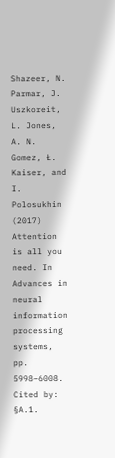Shazeer, N. Parmar, J. Uszkoreit, L. Jones, A. N. Gomez, Ł. Kaiser, and I. Polosukhin (2017) Attention is all you need. In Advances in neural information processing systems, pp. 5998–6008. Cited by: §A.1.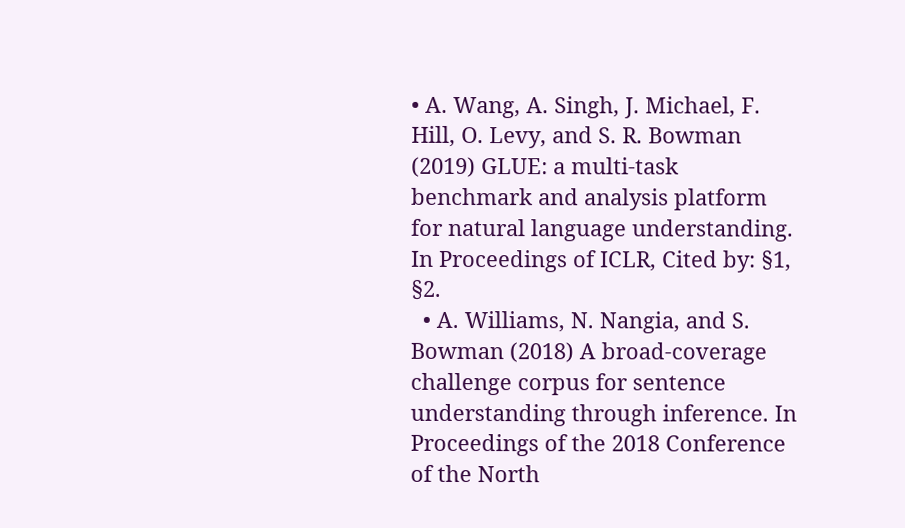• A. Wang, A. Singh, J. Michael, F. Hill, O. Levy, and S. R. Bowman (2019) GLUE: a multi-task benchmark and analysis platform for natural language understanding. In Proceedings of ICLR, Cited by: §1, §2.
  • A. Williams, N. Nangia, and S. Bowman (2018) A broad-coverage challenge corpus for sentence understanding through inference. In Proceedings of the 2018 Conference of the North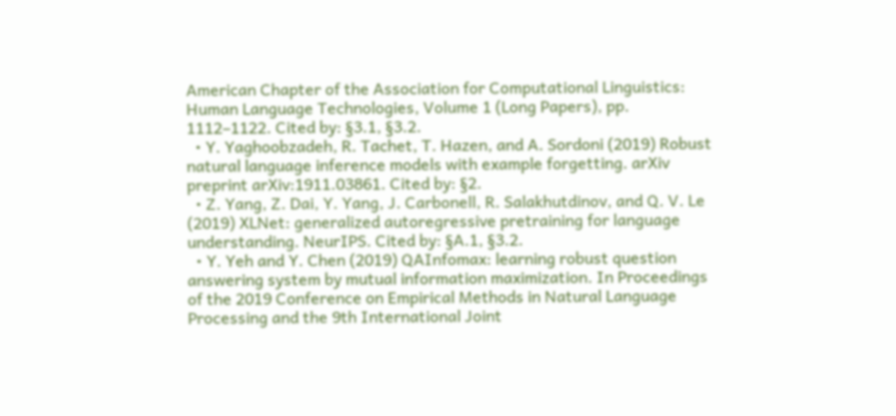American Chapter of the Association for Computational Linguistics: Human Language Technologies, Volume 1 (Long Papers), pp. 1112–1122. Cited by: §3.1, §3.2.
  • Y. Yaghoobzadeh, R. Tachet, T. Hazen, and A. Sordoni (2019) Robust natural language inference models with example forgetting. arXiv preprint arXiv:1911.03861. Cited by: §2.
  • Z. Yang, Z. Dai, Y. Yang, J. Carbonell, R. Salakhutdinov, and Q. V. Le (2019) XLNet: generalized autoregressive pretraining for language understanding. NeurIPS. Cited by: §A.1, §3.2.
  • Y. Yeh and Y. Chen (2019) QAInfomax: learning robust question answering system by mutual information maximization. In Proceedings of the 2019 Conference on Empirical Methods in Natural Language Processing and the 9th International Joint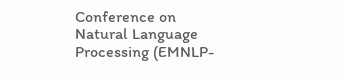Conference on Natural Language Processing (EMNLP-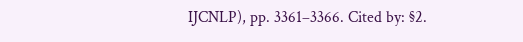IJCNLP), pp. 3361–3366. Cited by: §2.